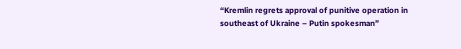“Kremlin regrets approval of punitive operation in southeast of Ukraine – Putin spokesman”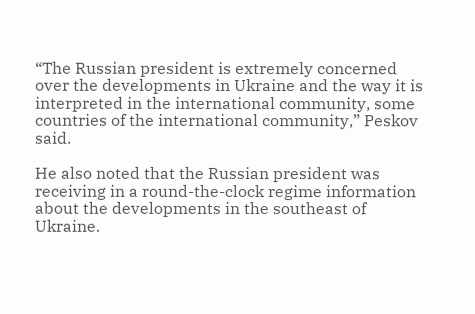“The Russian president is extremely concerned over the developments in Ukraine and the way it is interpreted in the international community, some countries of the international community,” Peskov said.

He also noted that the Russian president was receiving in a round-the-clock regime information about the developments in the southeast of Ukraine.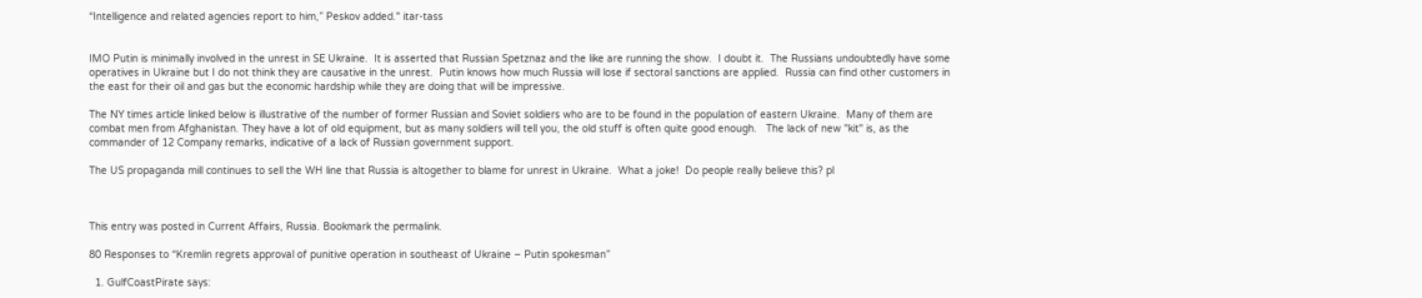“Intelligence and related agencies report to him,” Peskov added." itar-tass


IMO Putin is minimally involved in the unrest in SE Ukraine.  It is asserted that Russian Spetznaz and the like are running the show.  I doubt it.  The Russians undoubtedly have some operatives in Ukraine but I do not think they are causative in the unrest.  Putin knows how much Russia will lose if sectoral sanctions are applied.  Russia can find other customers in the east for their oil and gas but the economic hardship while they are doing that will be impressive.

The NY times article linked below is illustrative of the number of former Russian and Soviet soldiers who are to be found in the population of eastern Ukraine.  Many of them are combat men from Afghanistan. They have a lot of old equipment, but as many soldiers will tell you, the old stuff is often quite good enough.   The lack of new "kit" is, as the commander of 12 Company remarks, indicative of a lack of Russian government support.

The US propaganda mill continues to sell the WH line that Russia is altogether to blame for unrest in Ukraine.  What a joke!  Do people really believe this? pl



This entry was posted in Current Affairs, Russia. Bookmark the permalink.

80 Responses to “Kremlin regrets approval of punitive operation in southeast of Ukraine – Putin spokesman”

  1. GulfCoastPirate says: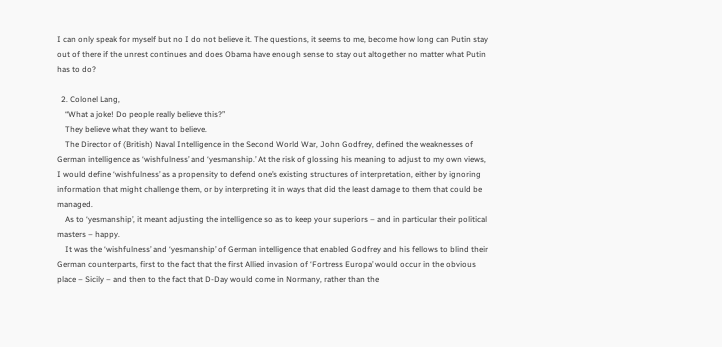I can only speak for myself but no I do not believe it. The questions, it seems to me, become how long can Putin stay out of there if the unrest continues and does Obama have enough sense to stay out altogether no matter what Putin has to do?

  2. Colonel Lang,
    “What a joke! Do people really believe this?”
    They believe what they want to believe.
    The Director of (British) Naval Intelligence in the Second World War, John Godfrey, defined the weaknesses of German intelligence as ‘wishfulness’ and ‘yesmanship.’ At the risk of glossing his meaning to adjust to my own views, I would define ‘wishfulness’ as a propensity to defend one’s existing structures of interpretation, either by ignoring information that might challenge them, or by interpreting it in ways that did the least damage to them that could be managed.
    As to ‘yesmanship’, it meant adjusting the intelligence so as to keep your superiors – and in particular their political masters – happy.
    It was the ‘wishfulness’ and ‘yesmanship’ of German intelligence that enabled Godfrey and his fellows to blind their German counterparts, first to the fact that the first Allied invasion of ‘Fortress Europa’ would occur in the obvious place – Sicily – and then to the fact that D-Day would come in Normany, rather than the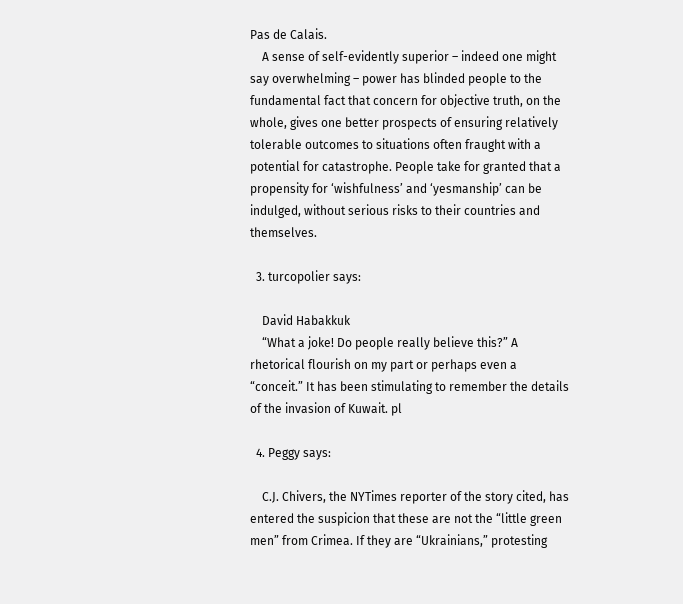Pas de Calais.
    A sense of self-evidently superior – indeed one might say overwhelming – power has blinded people to the fundamental fact that concern for objective truth, on the whole, gives one better prospects of ensuring relatively tolerable outcomes to situations often fraught with a potential for catastrophe. People take for granted that a propensity for ‘wishfulness’ and ‘yesmanship’ can be indulged, without serious risks to their countries and themselves.

  3. turcopolier says:

    David Habakkuk
    “What a joke! Do people really believe this?” A rhetorical flourish on my part or perhaps even a “conceit.” It has been stimulating to remember the details of the invasion of Kuwait. pl

  4. Peggy says:

    C.J. Chivers, the NYTimes reporter of the story cited, has entered the suspicion that these are not the “little green men” from Crimea. If they are “Ukrainians,” protesting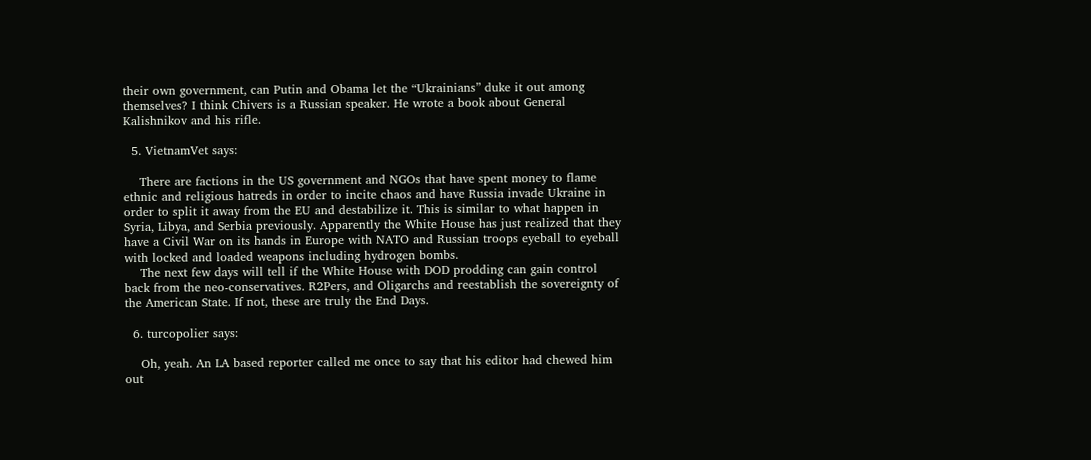their own government, can Putin and Obama let the “Ukrainians” duke it out among themselves? I think Chivers is a Russian speaker. He wrote a book about General Kalishnikov and his rifle.

  5. VietnamVet says:

    There are factions in the US government and NGOs that have spent money to flame ethnic and religious hatreds in order to incite chaos and have Russia invade Ukraine in order to split it away from the EU and destabilize it. This is similar to what happen in Syria, Libya, and Serbia previously. Apparently the White House has just realized that they have a Civil War on its hands in Europe with NATO and Russian troops eyeball to eyeball with locked and loaded weapons including hydrogen bombs.
    The next few days will tell if the White House with DOD prodding can gain control back from the neo-conservatives. R2Pers, and Oligarchs and reestablish the sovereignty of the American State. If not, these are truly the End Days.

  6. turcopolier says:

    Oh, yeah. An LA based reporter called me once to say that his editor had chewed him out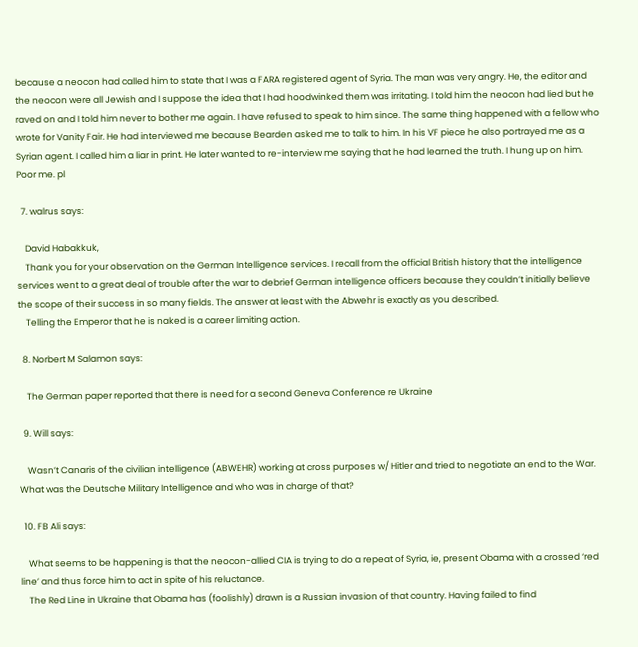because a neocon had called him to state that I was a FARA registered agent of Syria. The man was very angry. He, the editor and the neocon were all Jewish and I suppose the idea that I had hoodwinked them was irritating. I told him the neocon had lied but he raved on and I told him never to bother me again. I have refused to speak to him since. The same thing happened with a fellow who wrote for Vanity Fair. He had interviewed me because Bearden asked me to talk to him. In his VF piece he also portrayed me as a Syrian agent. I called him a liar in print. He later wanted to re-interview me saying that he had learned the truth. I hung up on him. Poor me. pl

  7. walrus says:

    David Habakkuk,
    Thank you for your observation on the German Intelligence services. I recall from the official British history that the intelligence services went to a great deal of trouble after the war to debrief German intelligence officers because they couldn’t initially believe the scope of their success in so many fields. The answer at least with the Abwehr is exactly as you described.
    Telling the Emperor that he is naked is a career limiting action.

  8. Norbert M Salamon says:

    The German paper reported that there is need for a second Geneva Conference re Ukraine

  9. Will says:

    Wasn’t Canaris of the civilian intelligence (ABWEHR) working at cross purposes w/ Hitler and tried to negotiate an end to the War. What was the Deutsche Military Intelligence and who was in charge of that?

  10. FB Ali says:

    What seems to be happening is that the neocon-allied CIA is trying to do a repeat of Syria, ie, present Obama with a crossed ‘red line’ and thus force him to act in spite of his reluctance.
    The Red Line in Ukraine that Obama has (foolishly) drawn is a Russian invasion of that country. Having failed to find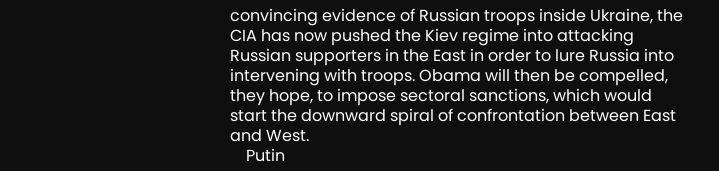convincing evidence of Russian troops inside Ukraine, the CIA has now pushed the Kiev regime into attacking Russian supporters in the East in order to lure Russia into intervening with troops. Obama will then be compelled, they hope, to impose sectoral sanctions, which would start the downward spiral of confrontation between East and West.
    Putin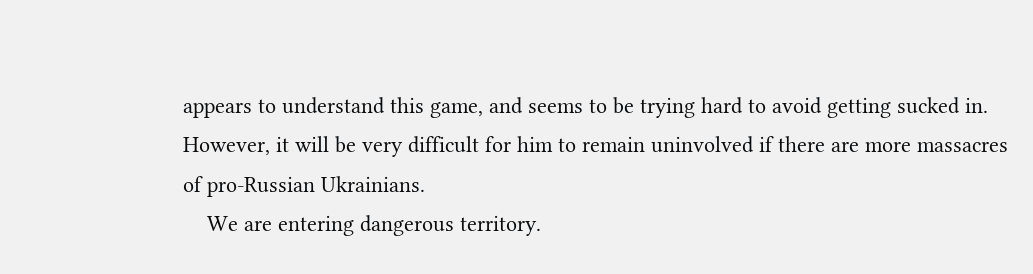appears to understand this game, and seems to be trying hard to avoid getting sucked in. However, it will be very difficult for him to remain uninvolved if there are more massacres of pro-Russian Ukrainians.
    We are entering dangerous territory.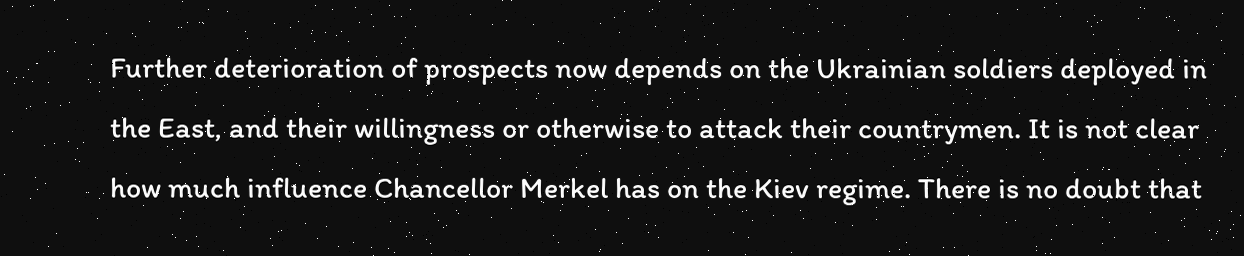Further deterioration of prospects now depends on the Ukrainian soldiers deployed in the East, and their willingness or otherwise to attack their countrymen. It is not clear how much influence Chancellor Merkel has on the Kiev regime. There is no doubt that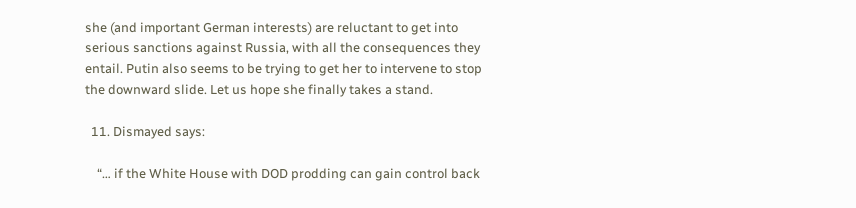she (and important German interests) are reluctant to get into serious sanctions against Russia, with all the consequences they entail. Putin also seems to be trying to get her to intervene to stop the downward slide. Let us hope she finally takes a stand.

  11. Dismayed says:

    “… if the White House with DOD prodding can gain control back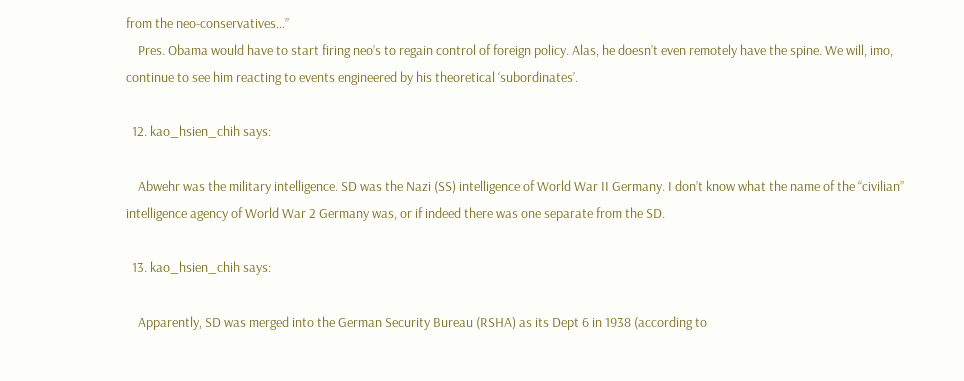from the neo-conservatives…”
    Pres. Obama would have to start firing neo’s to regain control of foreign policy. Alas, he doesn’t even remotely have the spine. We will, imo, continue to see him reacting to events engineered by his theoretical ‘subordinates’.

  12. kao_hsien_chih says:

    Abwehr was the military intelligence. SD was the Nazi (SS) intelligence of World War II Germany. I don’t know what the name of the “civilian” intelligence agency of World War 2 Germany was, or if indeed there was one separate from the SD.

  13. kao_hsien_chih says:

    Apparently, SD was merged into the German Security Bureau (RSHA) as its Dept 6 in 1938 (according to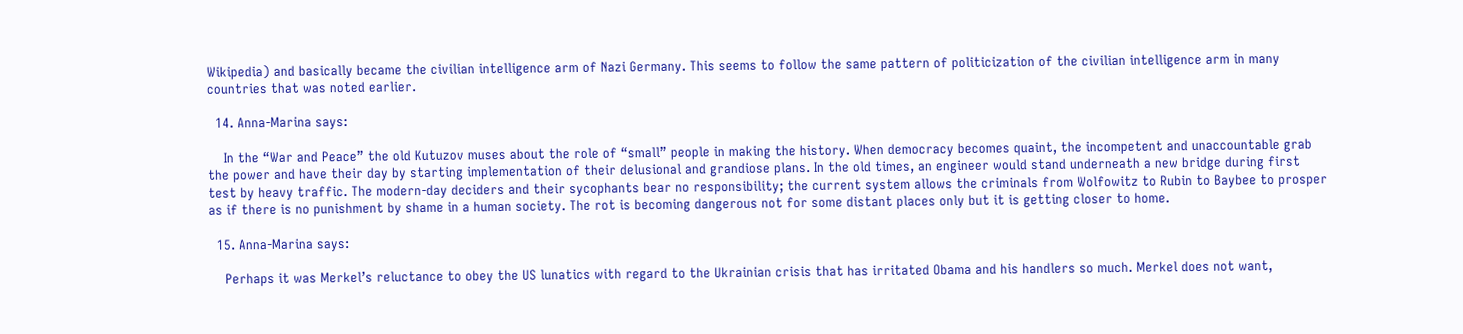Wikipedia) and basically became the civilian intelligence arm of Nazi Germany. This seems to follow the same pattern of politicization of the civilian intelligence arm in many countries that was noted earlier.

  14. Anna-Marina says:

    In the “War and Peace” the old Kutuzov muses about the role of “small” people in making the history. When democracy becomes quaint, the incompetent and unaccountable grab the power and have their day by starting implementation of their delusional and grandiose plans. In the old times, an engineer would stand underneath a new bridge during first test by heavy traffic. The modern-day deciders and their sycophants bear no responsibility; the current system allows the criminals from Wolfowitz to Rubin to Baybee to prosper as if there is no punishment by shame in a human society. The rot is becoming dangerous not for some distant places only but it is getting closer to home.

  15. Anna-Marina says:

    Perhaps it was Merkel’s reluctance to obey the US lunatics with regard to the Ukrainian crisis that has irritated Obama and his handlers so much. Merkel does not want,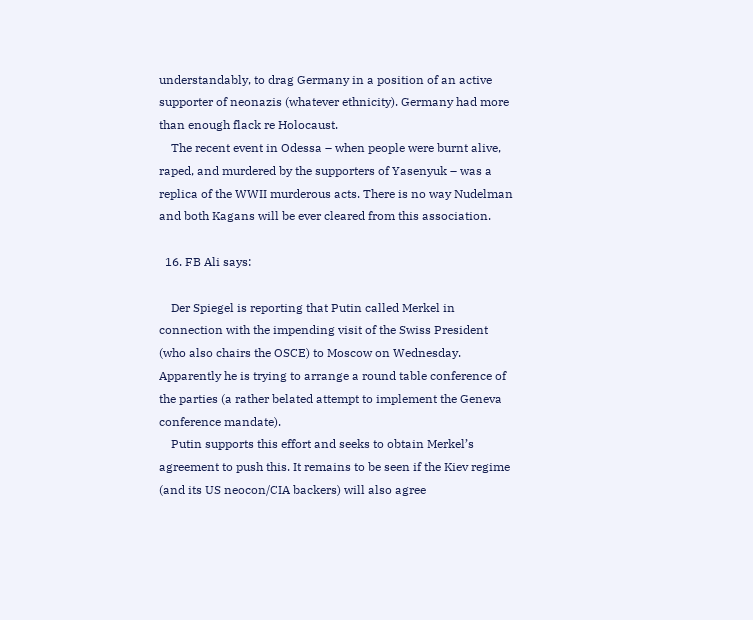understandably, to drag Germany in a position of an active supporter of neonazis (whatever ethnicity). Germany had more than enough flack re Holocaust.
    The recent event in Odessa – when people were burnt alive, raped, and murdered by the supporters of Yasenyuk – was a replica of the WWII murderous acts. There is no way Nudelman and both Kagans will be ever cleared from this association.

  16. FB Ali says:

    Der Spiegel is reporting that Putin called Merkel in connection with the impending visit of the Swiss President (who also chairs the OSCE) to Moscow on Wednesday. Apparently he is trying to arrange a round table conference of the parties (a rather belated attempt to implement the Geneva conference mandate).
    Putin supports this effort and seeks to obtain Merkel’s agreement to push this. It remains to be seen if the Kiev regime (and its US neocon/CIA backers) will also agree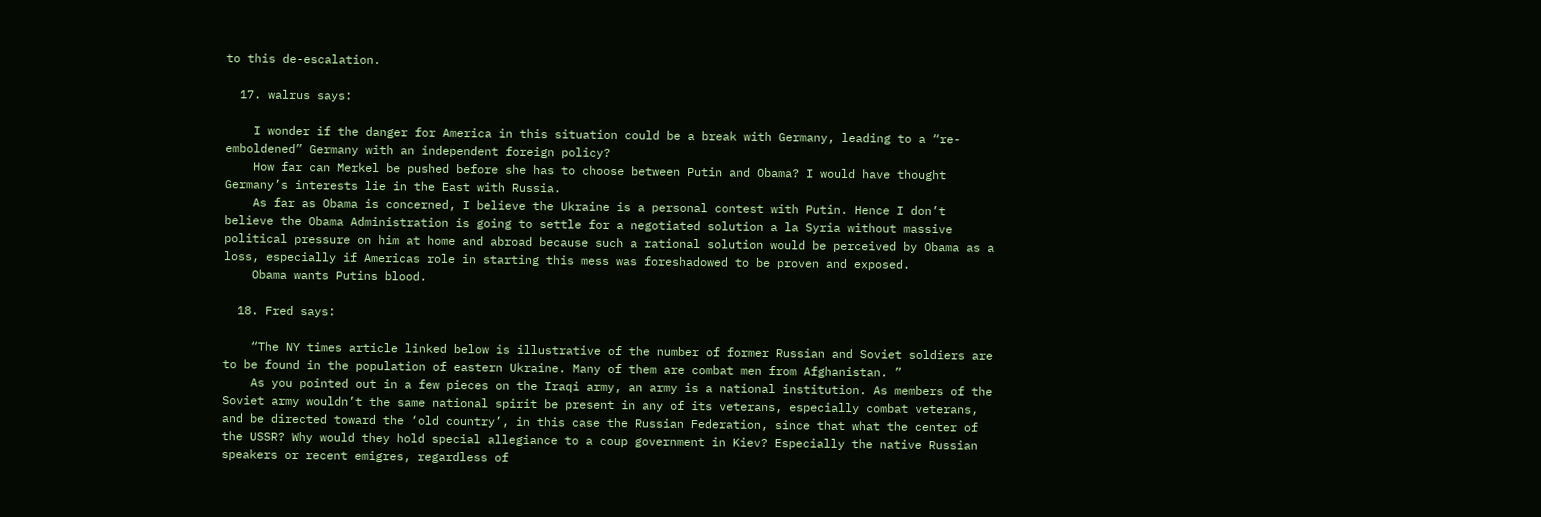to this de-escalation.

  17. walrus says:

    I wonder if the danger for America in this situation could be a break with Germany, leading to a “re-emboldened” Germany with an independent foreign policy?
    How far can Merkel be pushed before she has to choose between Putin and Obama? I would have thought Germany’s interests lie in the East with Russia.
    As far as Obama is concerned, I believe the Ukraine is a personal contest with Putin. Hence I don’t believe the Obama Administration is going to settle for a negotiated solution a la Syria without massive political pressure on him at home and abroad because such a rational solution would be perceived by Obama as a loss, especially if Americas role in starting this mess was foreshadowed to be proven and exposed.
    Obama wants Putins blood.

  18. Fred says:

    “The NY times article linked below is illustrative of the number of former Russian and Soviet soldiers are to be found in the population of eastern Ukraine. Many of them are combat men from Afghanistan. ”
    As you pointed out in a few pieces on the Iraqi army, an army is a national institution. As members of the Soviet army wouldn’t the same national spirit be present in any of its veterans, especially combat veterans, and be directed toward the ‘old country’, in this case the Russian Federation, since that what the center of the USSR? Why would they hold special allegiance to a coup government in Kiev? Especially the native Russian speakers or recent emigres, regardless of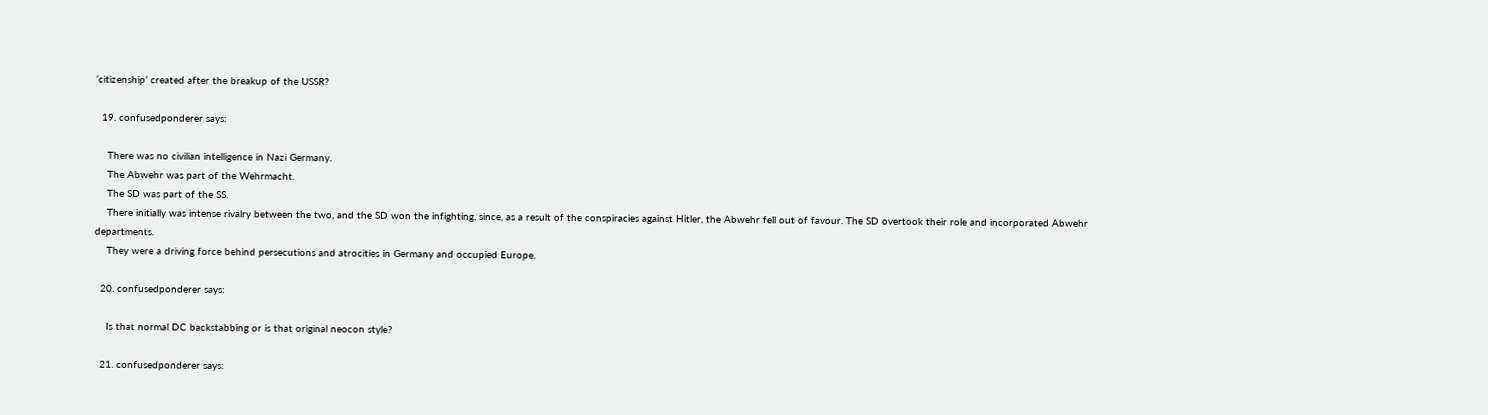‘citizenship’ created after the breakup of the USSR?

  19. confusedponderer says:

    There was no civilian intelligence in Nazi Germany.
    The Abwehr was part of the Wehrmacht.
    The SD was part of the SS.
    There initially was intense rivalry between the two, and the SD won the infighting, since, as a result of the conspiracies against Hitler, the Abwehr fell out of favour. The SD overtook their role and incorporated Abwehr departments.
    They were a driving force behind persecutions and atrocities in Germany and occupied Europe.

  20. confusedponderer says:

    Is that normal DC backstabbing or is that original neocon style?

  21. confusedponderer says: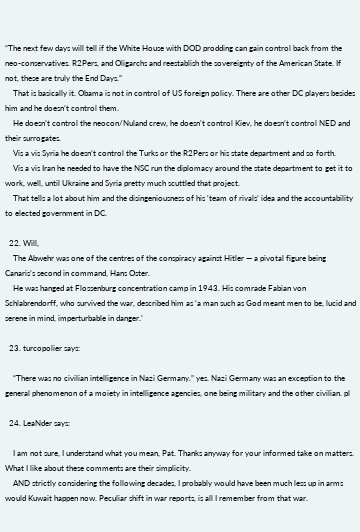“The next few days will tell if the White House with DOD prodding can gain control back from the neo-conservatives. R2Pers, and Oligarchs and reestablish the sovereignty of the American State. If not, these are truly the End Days.”
    That is basically it. Obama is not in control of US foreign policy. There are other DC players besides him and he doesn’t control them.
    He doesn’t control the neocon/Nuland crew, he doesn’t control Kiev, he doesn’t control NED and their surrogates.
    Vis a vis Syria he doesn’t control the Turks or the R2Pers or his state department and so forth.
    Vis a vis Iran he needed to have the NSC run the diplomacy around the state department to get it to work, well, until Ukraine and Syria pretty much scuttled that project.
    That tells a lot about him and the disingeniousness of his ‘team of rivals’ idea and the accountability to elected government in DC.

  22. Will,
    The Abwehr was one of the centres of the conspiracy against Hitler — a pivotal figure being Canaris’s second in command, Hans Oster.
    He was hanged at Flossenburg concentration camp in 1943. His comrade Fabian von Schlabrendorff, who survived the war, described him as ‘a man such as God meant men to be, lucid and serene in mind, imperturbable in danger.’

  23. turcopolier says:

    “There was no civilian intelligence in Nazi Germany.” yes. Nazi Germany was an exception to the general phenomenon of a moiety in intelligence agencies, one being military and the other civilian. pl

  24. LeaNder says:

    I am not sure, I understand what you mean, Pat. Thanks anyway for your informed take on matters. What I like about these comments are their simplicity.
    AND strictly considering the following decades, I probably would have been much less up in arms would Kuwait happen now. Peculiar shift in war reports, is all I remember from that war.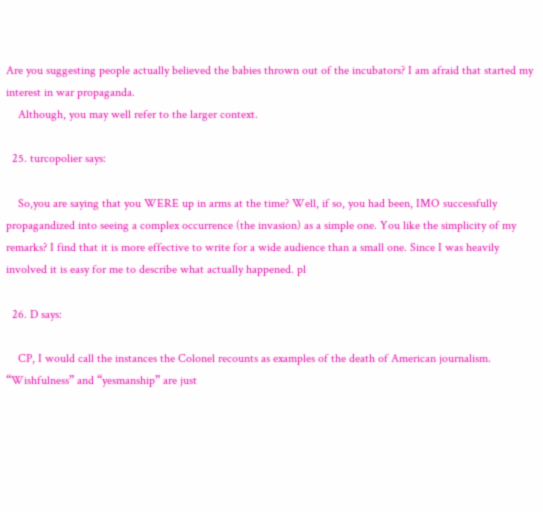Are you suggesting people actually believed the babies thrown out of the incubators? I am afraid that started my interest in war propaganda.
    Although, you may well refer to the larger context.

  25. turcopolier says:

    So,you are saying that you WERE up in arms at the time? Well, if so, you had been, IMO successfully propagandized into seeing a complex occurrence (the invasion) as a simple one. You like the simplicity of my remarks? I find that it is more effective to write for a wide audience than a small one. Since I was heavily involved it is easy for me to describe what actually happened. pl

  26. D says:

    CP, I would call the instances the Colonel recounts as examples of the death of American journalism. “Wishfulness” and “yesmanship” are just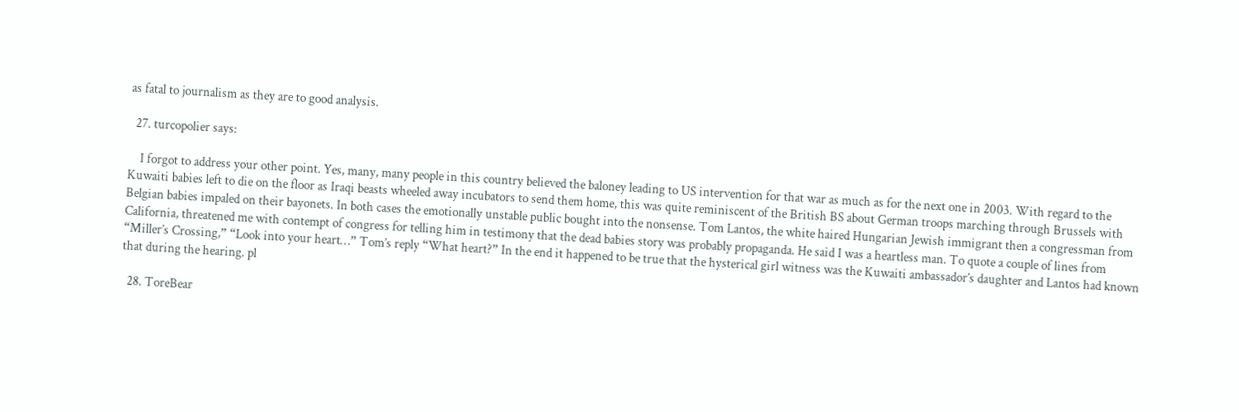as fatal to journalism as they are to good analysis.

  27. turcopolier says:

    I forgot to address your other point. Yes, many, many people in this country believed the baloney leading to US intervention for that war as much as for the next one in 2003. With regard to the Kuwaiti babies left to die on the floor as Iraqi beasts wheeled away incubators to send them home, this was quite reminiscent of the British BS about German troops marching through Brussels with Belgian babies impaled on their bayonets. In both cases the emotionally unstable public bought into the nonsense. Tom Lantos, the white haired Hungarian Jewish immigrant then a congressman from California, threatened me with contempt of congress for telling him in testimony that the dead babies story was probably propaganda. He said I was a heartless man. To quote a couple of lines from “Miller’s Crossing,” “Look into your heart…” Tom’s reply “What heart?” In the end it happened to be true that the hysterical girl witness was the Kuwaiti ambassador’s daughter and Lantos had known that during the hearing. pl

  28. ToreBear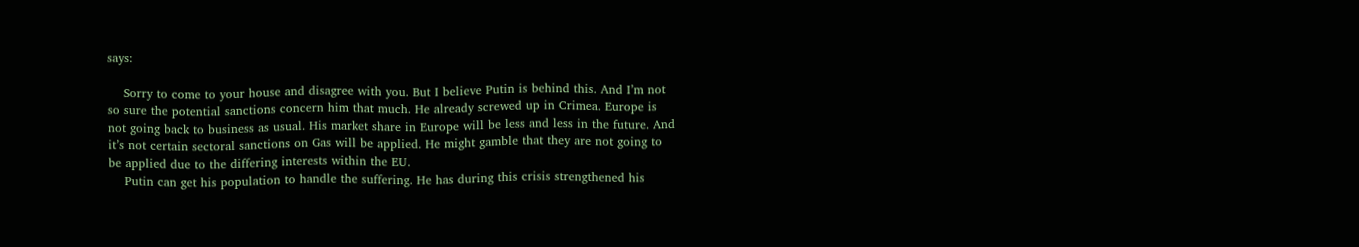says:

    Sorry to come to your house and disagree with you. But I believe Putin is behind this. And I’m not so sure the potential sanctions concern him that much. He already screwed up in Crimea. Europe is not going back to business as usual. His market share in Europe will be less and less in the future. And it’s not certain sectoral sanctions on Gas will be applied. He might gamble that they are not going to be applied due to the differing interests within the EU.
    Putin can get his population to handle the suffering. He has during this crisis strengthened his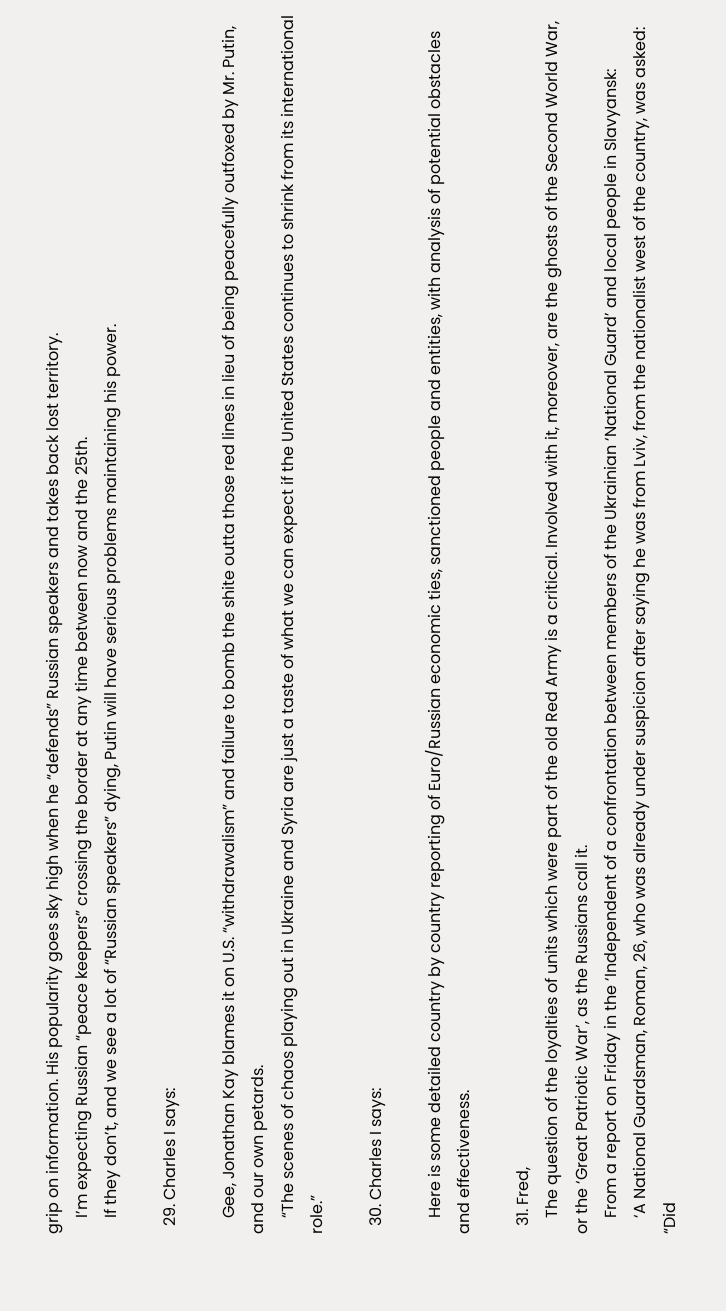grip on information. His popularity goes sky high when he “defends” Russian speakers and takes back lost territory.
    I’m expecting Russian “peace keepers” crossing the border at any time between now and the 25th.
    If they don’t, and we see a lot of “Russian speakers” dying, Putin will have serious problems maintaining his power.

  29. Charles I says:

    Gee, Jonathan Kay blames it on U.S. “withdrawalism” and failure to bomb the shite outta those red lines in lieu of being peacefully outfoxed by Mr. Putin, and our own petards.
    “The scenes of chaos playing out in Ukraine and Syria are just a taste of what we can expect if the United States continues to shrink from its international role.”

  30. Charles I says:

    Here is some detailed country by country reporting of Euro/Russian economic ties, sanctioned people and entities, with analysis of potential obstacles and effectiveness.

  31. Fred,
    The question of the loyalties of units which were part of the old Red Army is a critical. Involved with it, moreover, are the ghosts of the Second World War, or the ‘Great Patriotic War’, as the Russians call it.
    From a report on Friday in the ‘Independent of a confrontation between members of the Ukrainian ‘National Guard’ and local people in Slavyansk:
    ‘A National Guardsman, Roman, 26, who was already under suspicion after saying he was from Lviv, from the nationalist west of the country, was asked: “Did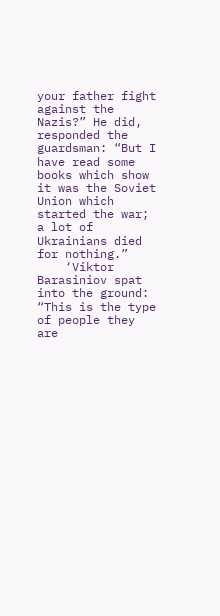your father fight against the Nazis?” He did, responded the guardsman: “But I have read some books which show it was the Soviet Union which started the war; a lot of Ukrainians died for nothing.”
    ‘Viktor Barasiniov spat into the ground: “This is the type of people they are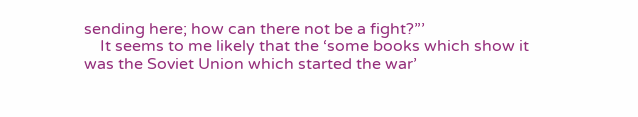sending here; how can there not be a fight?”’
    It seems to me likely that the ‘some books which show it was the Soviet Union which started the war’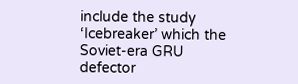include the study ‘Icebreaker’ which the Soviet-era GRU defector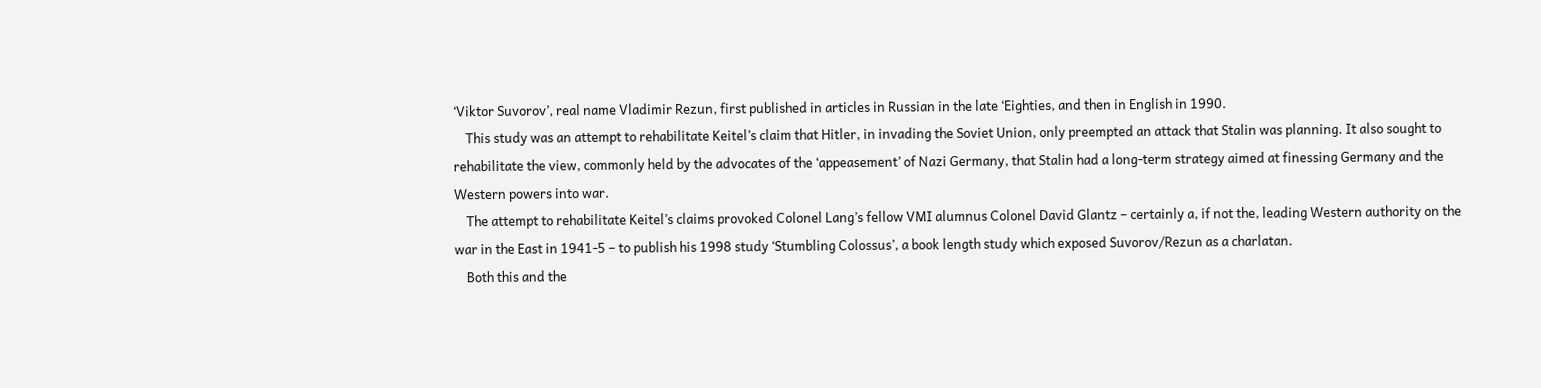‘Viktor Suvorov’, real name Vladimir Rezun, first published in articles in Russian in the late ‘Eighties, and then in English in 1990.
    This study was an attempt to rehabilitate Keitel’s claim that Hitler, in invading the Soviet Union, only preempted an attack that Stalin was planning. It also sought to rehabilitate the view, commonly held by the advocates of the ‘appeasement’ of Nazi Germany, that Stalin had a long-term strategy aimed at finessing Germany and the Western powers into war.
    The attempt to rehabilitate Keitel’s claims provoked Colonel Lang’s fellow VMI alumnus Colonel David Glantz – certainly a, if not the, leading Western authority on the war in the East in 1941-5 – to publish his 1998 study ‘Stumbling Colossus’, a book length study which exposed Suvorov/Rezun as a charlatan.
    Both this and the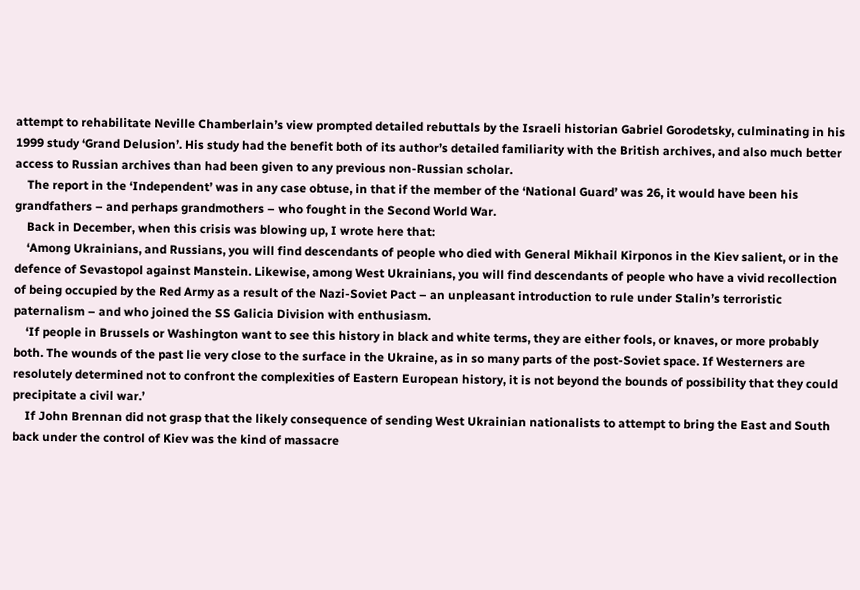attempt to rehabilitate Neville Chamberlain’s view prompted detailed rebuttals by the Israeli historian Gabriel Gorodetsky, culminating in his 1999 study ‘Grand Delusion’. His study had the benefit both of its author’s detailed familiarity with the British archives, and also much better access to Russian archives than had been given to any previous non-Russian scholar.
    The report in the ‘Independent’ was in any case obtuse, in that if the member of the ‘National Guard’ was 26, it would have been his grandfathers – and perhaps grandmothers – who fought in the Second World War.
    Back in December, when this crisis was blowing up, I wrote here that:
    ‘Among Ukrainians, and Russians, you will find descendants of people who died with General Mikhail Kirponos in the Kiev salient, or in the defence of Sevastopol against Manstein. Likewise, among West Ukrainians, you will find descendants of people who have a vivid recollection of being occupied by the Red Army as a result of the Nazi-Soviet Pact – an unpleasant introduction to rule under Stalin’s terroristic paternalism – and who joined the SS Galicia Division with enthusiasm.
    ‘If people in Brussels or Washington want to see this history in black and white terms, they are either fools, or knaves, or more probably both. The wounds of the past lie very close to the surface in the Ukraine, as in so many parts of the post-Soviet space. If Westerners are resolutely determined not to confront the complexities of Eastern European history, it is not beyond the bounds of possibility that they could precipitate a civil war.’
    If John Brennan did not grasp that the likely consequence of sending West Ukrainian nationalists to attempt to bring the East and South back under the control of Kiev was the kind of massacre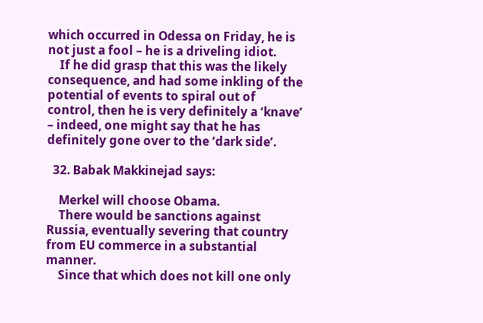which occurred in Odessa on Friday, he is not just a fool – he is a driveling idiot.
    If he did grasp that this was the likely consequence, and had some inkling of the potential of events to spiral out of control, then he is very definitely a ‘knave’ – indeed, one might say that he has definitely gone over to the ‘dark side’.

  32. Babak Makkinejad says:

    Merkel will choose Obama.
    There would be sanctions against Russia, eventually severing that country from EU commerce in a substantial manner.
    Since that which does not kill one only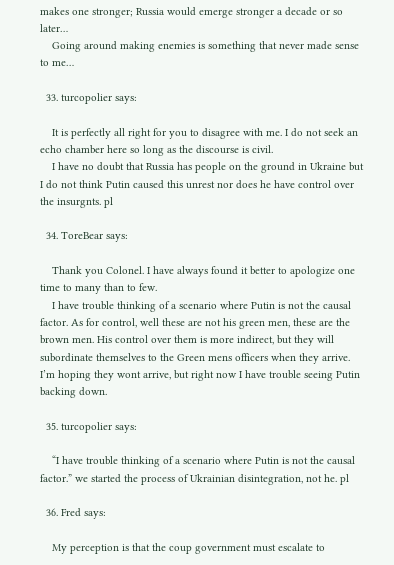makes one stronger; Russia would emerge stronger a decade or so later…
    Going around making enemies is something that never made sense to me…

  33. turcopolier says:

    It is perfectly all right for you to disagree with me. I do not seek an echo chamber here so long as the discourse is civil.
    I have no doubt that Russia has people on the ground in Ukraine but I do not think Putin caused this unrest nor does he have control over the insurgnts. pl

  34. ToreBear says:

    Thank you Colonel. I have always found it better to apologize one time to many than to few.
    I have trouble thinking of a scenario where Putin is not the causal factor. As for control, well these are not his green men, these are the brown men. His control over them is more indirect, but they will subordinate themselves to the Green mens officers when they arrive. I’m hoping they wont arrive, but right now I have trouble seeing Putin backing down.

  35. turcopolier says:

    “I have trouble thinking of a scenario where Putin is not the causal factor.” we started the process of Ukrainian disintegration, not he. pl

  36. Fred says:

    My perception is that the coup government must escalate to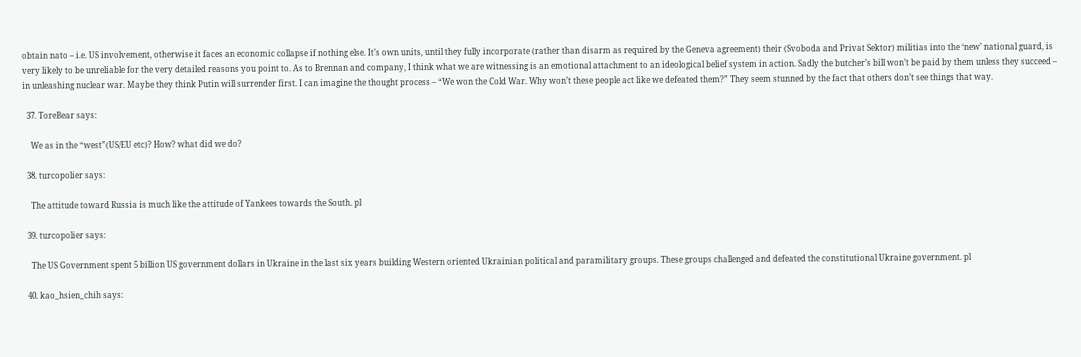obtain nato – i.e. US involvement, otherwise it faces an economic collapse if nothing else. It’s own units, until they fully incorporate (rather than disarm as required by the Geneva agreement) their (Svoboda and Privat Sektor) militias into the ‘new’ national guard, is very likely to be unreliable for the very detailed reasons you point to. As to Brennan and company, I think what we are witnessing is an emotional attachment to an ideological belief system in action. Sadly the butcher’s bill won’t be paid by them unless they succeed – in unleashing nuclear war. Maybe they think Putin will surrender first. I can imagine the thought process – “We won the Cold War. Why won’t these people act like we defeated them?” They seem stunned by the fact that others don’t see things that way.

  37. ToreBear says:

    We as in the “west”(US/EU etc)? How? what did we do?

  38. turcopolier says:

    The attitude toward Russia is much like the attitude of Yankees towards the South. pl

  39. turcopolier says:

    The US Government spent 5 billion US government dollars in Ukraine in the last six years building Western oriented Ukrainian political and paramilitary groups. These groups challenged and defeated the constitutional Ukraine government. pl

  40. kao_hsien_chih says: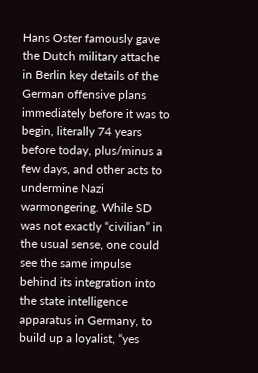Hans Oster famously gave the Dutch military attache in Berlin key details of the German offensive plans immediately before it was to begin, literally 74 years before today, plus/minus a few days, and other acts to undermine Nazi warmongering. While SD was not exactly “civilian” in the usual sense, one could see the same impulse behind its integration into the state intelligence apparatus in Germany, to build up a loyalist, “yes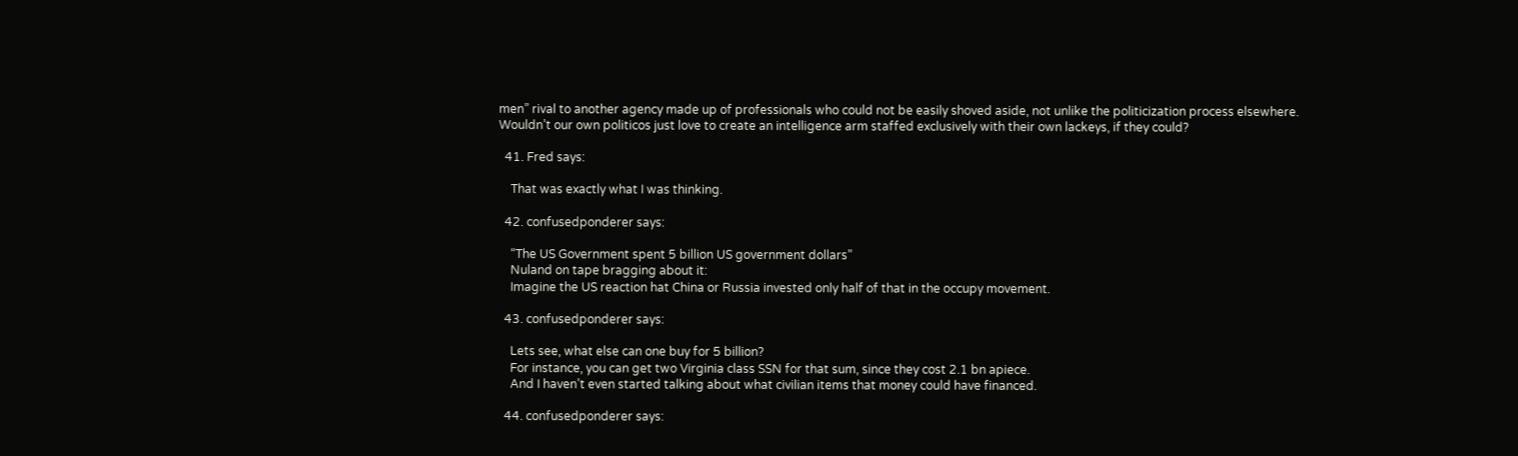men” rival to another agency made up of professionals who could not be easily shoved aside, not unlike the politicization process elsewhere. Wouldn’t our own politicos just love to create an intelligence arm staffed exclusively with their own lackeys, if they could?

  41. Fred says:

    That was exactly what I was thinking.

  42. confusedponderer says:

    “The US Government spent 5 billion US government dollars”
    Nuland on tape bragging about it:
    Imagine the US reaction hat China or Russia invested only half of that in the occupy movement.

  43. confusedponderer says:

    Lets see, what else can one buy for 5 billion?
    For instance, you can get two Virginia class SSN for that sum, since they cost 2.1 bn apiece.
    And I haven’t even started talking about what civilian items that money could have financed.

  44. confusedponderer says: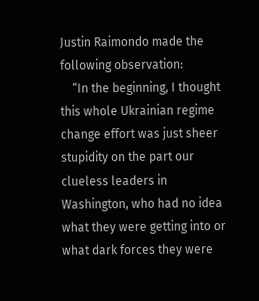Justin Raimondo made the following observation:
    “In the beginning, I thought this whole Ukrainian regime change effort was just sheer stupidity on the part our clueless leaders in Washington, who had no idea what they were getting into or what dark forces they were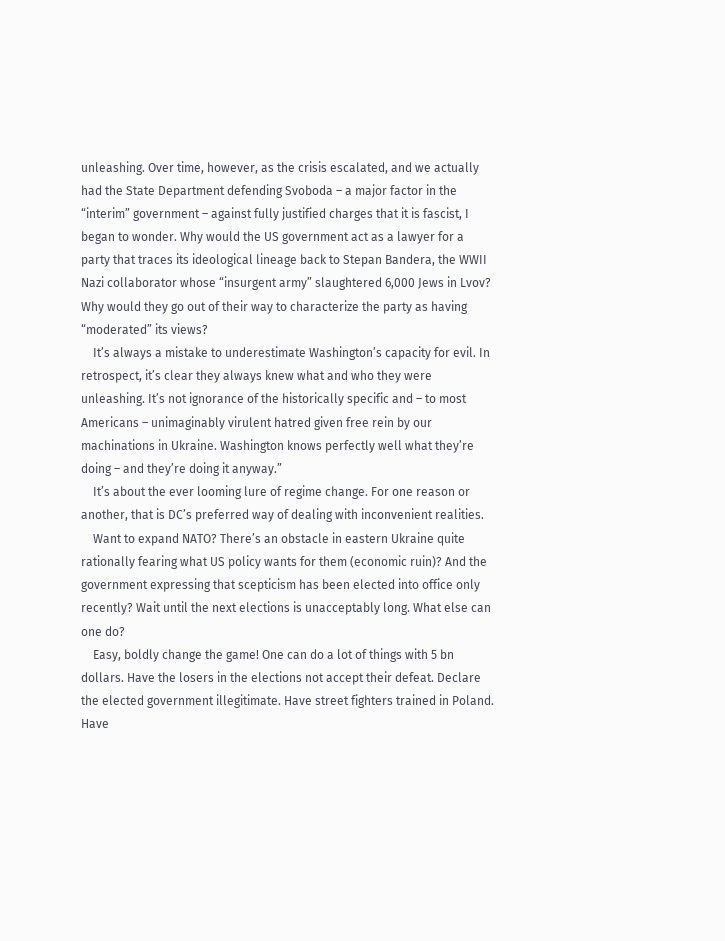unleashing. Over time, however, as the crisis escalated, and we actually had the State Department defending Svoboda – a major factor in the “interim” government – against fully justified charges that it is fascist, I began to wonder. Why would the US government act as a lawyer for a party that traces its ideological lineage back to Stepan Bandera, the WWII Nazi collaborator whose “insurgent army” slaughtered 6,000 Jews in Lvov? Why would they go out of their way to characterize the party as having “moderated” its views?
    It’s always a mistake to underestimate Washington’s capacity for evil. In retrospect, it’s clear they always knew what and who they were unleashing. It’s not ignorance of the historically specific and – to most Americans – unimaginably virulent hatred given free rein by our machinations in Ukraine. Washington knows perfectly well what they’re doing – and they’re doing it anyway.”
    It’s about the ever looming lure of regime change. For one reason or another, that is DC’s preferred way of dealing with inconvenient realities.
    Want to expand NATO? There’s an obstacle in eastern Ukraine quite rationally fearing what US policy wants for them (economic ruin)? And the government expressing that scepticism has been elected into office only recently? Wait until the next elections is unacceptably long. What else can one do?
    Easy, boldly change the game! One can do a lot of things with 5 bn dollars. Have the losers in the elections not accept their defeat. Declare the elected government illegitimate. Have street fighters trained in Poland. Have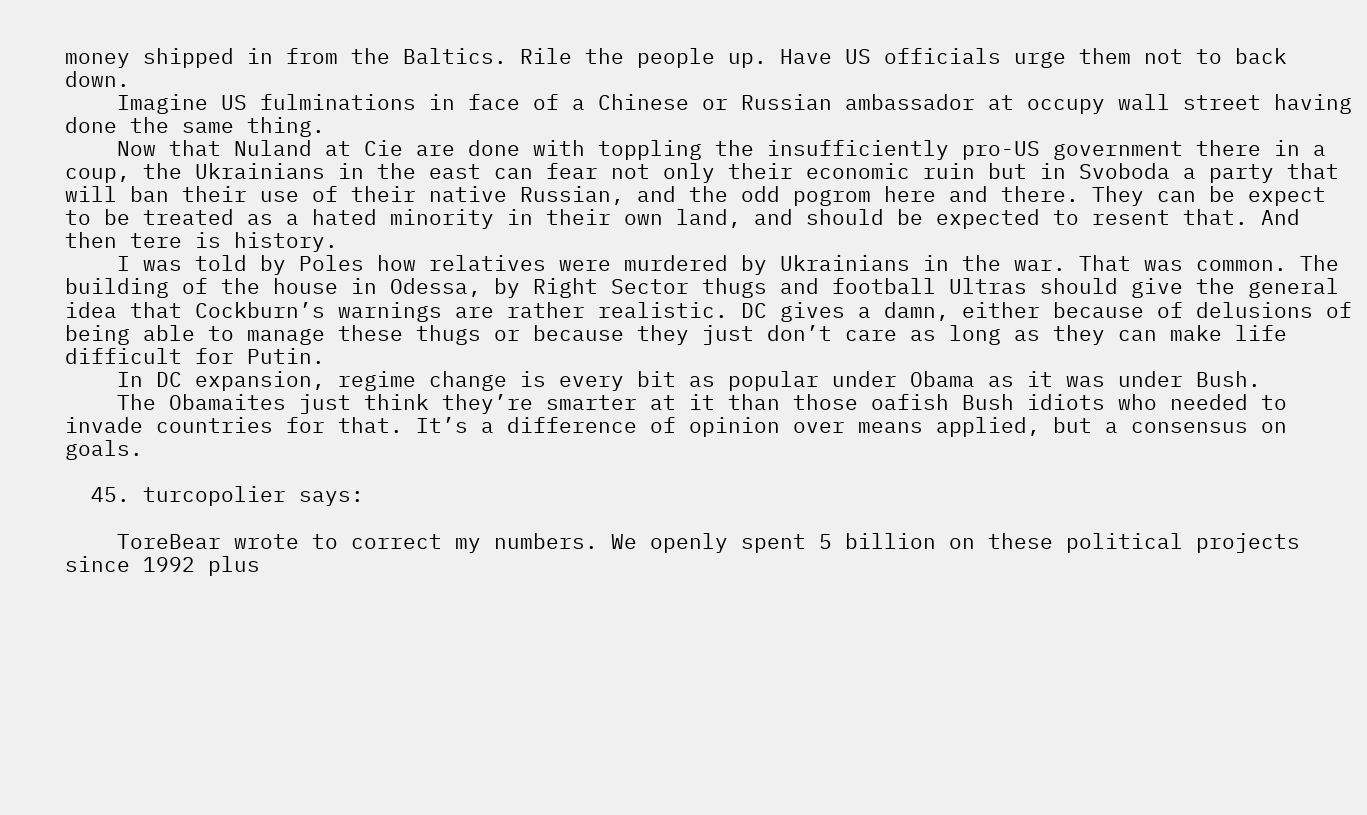money shipped in from the Baltics. Rile the people up. Have US officials urge them not to back down.
    Imagine US fulminations in face of a Chinese or Russian ambassador at occupy wall street having done the same thing.
    Now that Nuland at Cie are done with toppling the insufficiently pro-US government there in a coup, the Ukrainians in the east can fear not only their economic ruin but in Svoboda a party that will ban their use of their native Russian, and the odd pogrom here and there. They can be expect to be treated as a hated minority in their own land, and should be expected to resent that. And then tere is history.
    I was told by Poles how relatives were murdered by Ukrainians in the war. That was common. The building of the house in Odessa, by Right Sector thugs and football Ultras should give the general idea that Cockburn’s warnings are rather realistic. DC gives a damn, either because of delusions of being able to manage these thugs or because they just don’t care as long as they can make life difficult for Putin.
    In DC expansion, regime change is every bit as popular under Obama as it was under Bush.
    The Obamaites just think they’re smarter at it than those oafish Bush idiots who needed to invade countries for that. It’s a difference of opinion over means applied, but a consensus on goals.

  45. turcopolier says:

    ToreBear wrote to correct my numbers. We openly spent 5 billion on these political projects since 1992 plus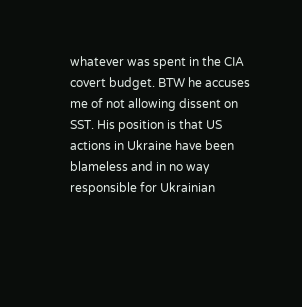whatever was spent in the CIA covert budget. BTW he accuses me of not allowing dissent on SST. His position is that US actions in Ukraine have been blameless and in no way responsible for Ukrainian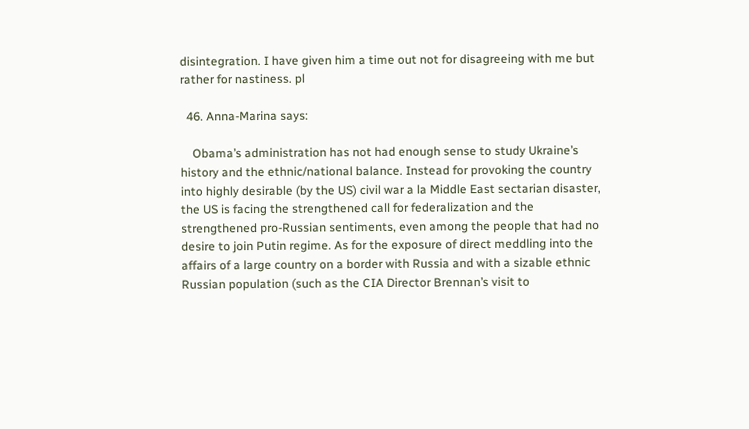disintegration. I have given him a time out not for disagreeing with me but rather for nastiness. pl

  46. Anna-Marina says:

    Obama’s administration has not had enough sense to study Ukraine’s history and the ethnic/national balance. Instead for provoking the country into highly desirable (by the US) civil war a la Middle East sectarian disaster, the US is facing the strengthened call for federalization and the strengthened pro-Russian sentiments, even among the people that had no desire to join Putin regime. As for the exposure of direct meddling into the affairs of a large country on a border with Russia and with a sizable ethnic Russian population (such as the CIA Director Brennan’s visit to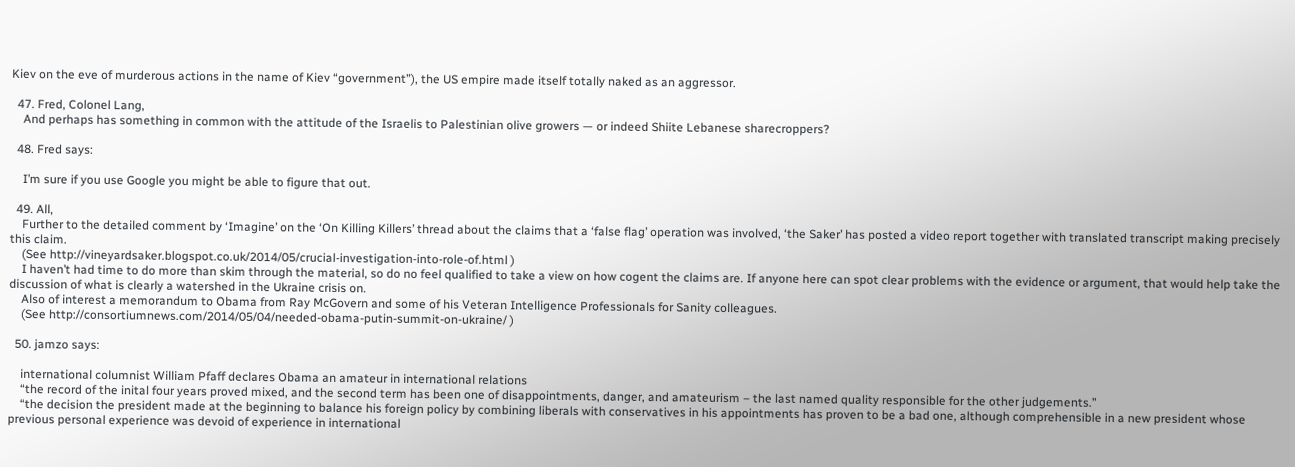Kiev on the eve of murderous actions in the name of Kiev “government”), the US empire made itself totally naked as an aggressor.

  47. Fred, Colonel Lang,
    And perhaps has something in common with the attitude of the Israelis to Palestinian olive growers — or indeed Shiite Lebanese sharecroppers?

  48. Fred says:

    I’m sure if you use Google you might be able to figure that out.

  49. All,
    Further to the detailed comment by ‘Imagine’ on the ‘On Killing Killers’ thread about the claims that a ‘false flag’ operation was involved, ‘the Saker’ has posted a video report together with translated transcript making precisely this claim.
    (See http://vineyardsaker.blogspot.co.uk/2014/05/crucial-investigation-into-role-of.html )
    I haven’t had time to do more than skim through the material, so do no feel qualified to take a view on how cogent the claims are. If anyone here can spot clear problems with the evidence or argument, that would help take the discussion of what is clearly a watershed in the Ukraine crisis on.
    Also of interest a memorandum to Obama from Ray McGovern and some of his Veteran Intelligence Professionals for Sanity colleagues.
    (See http://consortiumnews.com/2014/05/04/needed-obama-putin-summit-on-ukraine/ )

  50. jamzo says:

    international columnist William Pfaff declares Obama an amateur in international relations
    “the record of the inital four years proved mixed, and the second term has been one of disappointments, danger, and amateurism – the last named quality responsible for the other judgements.”
    “the decision the president made at the beginning to balance his foreign policy by combining liberals with conservatives in his appointments has proven to be a bad one, although comprehensible in a new president whose previous personal experience was devoid of experience in international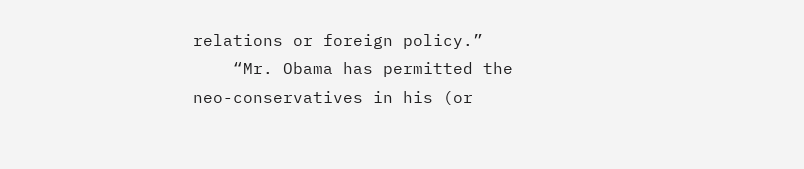relations or foreign policy.”
    “Mr. Obama has permitted the neo-conservatives in his (or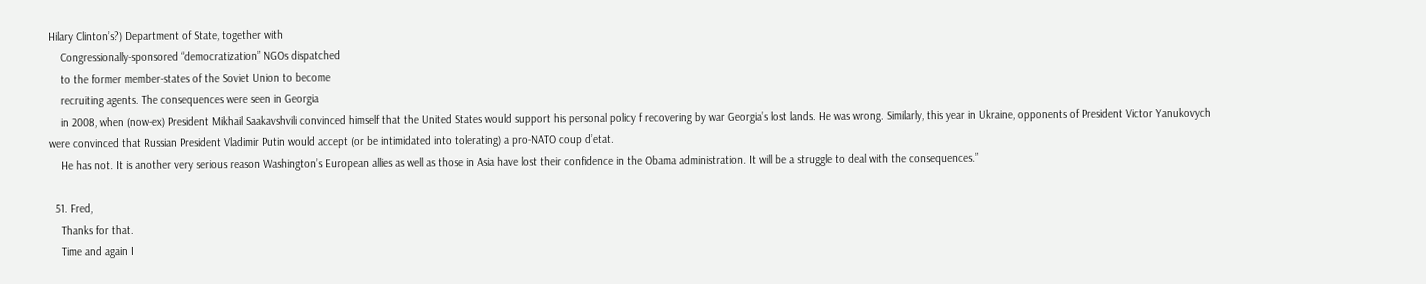Hilary Clinton’s?) Department of State, together with
    Congressionally-sponsored “democratization” NGOs dispatched
    to the former member-states of the Soviet Union to become
    recruiting agents. The consequences were seen in Georgia
    in 2008, when (now-ex) President Mikhail Saakavshvili convinced himself that the United States would support his personal policy f recovering by war Georgia’s lost lands. He was wrong. Similarly, this year in Ukraine, opponents of President Victor Yanukovych were convinced that Russian President Vladimir Putin would accept (or be intimidated into tolerating) a pro-NATO coup d’etat.
    He has not. It is another very serious reason Washington’s European allies as well as those in Asia have lost their confidence in the Obama administration. It will be a struggle to deal with the consequences.”

  51. Fred,
    Thanks for that.
    Time and again I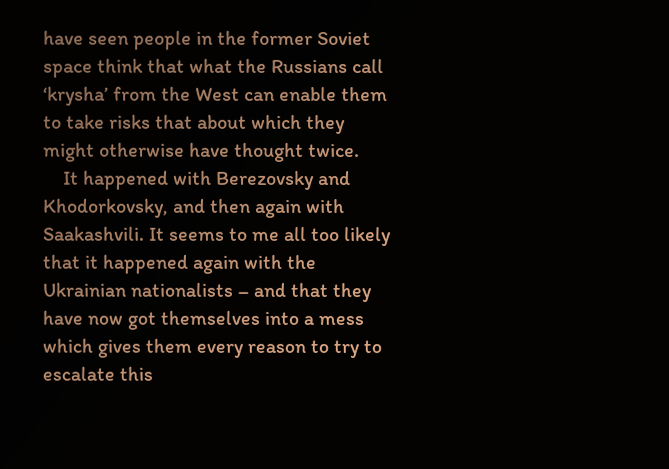have seen people in the former Soviet space think that what the Russians call ‘krysha’ from the West can enable them to take risks that about which they might otherwise have thought twice.
    It happened with Berezovsky and Khodorkovsky, and then again with Saakashvili. It seems to me all too likely that it happened again with the Ukrainian nationalists – and that they have now got themselves into a mess which gives them every reason to try to escalate this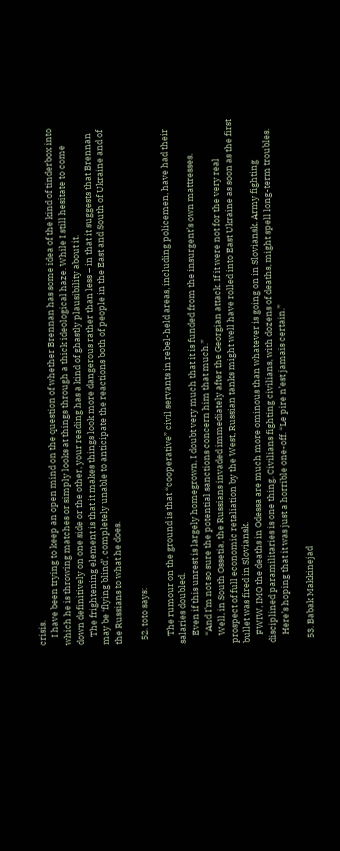crisis.
    I have been trying to keep an open mind on the question of whether Brennan has some idea of the kind of tinderbox into which he is throwing matches or simply looks at things through a thick ideological haze. While I still hesitate to come down definitively on one side or the other, your reading has a kind of ghastly plausibility about it.
    The frightening element is that it makes things look more dangerous rather than less – in that it suggests that Brennan may be ‘flying blind’, completely unable to anticipate the reactions both of people in the East and South of Ukraine and of the Russians to what he does.

  52. toto says:

    The rumour on the ground is that “cooperative” civil servants in rebel-held areas, including policemen, have had their salaries doubled.
    Even if this unrest is largely homegrown, I doubt very much that it is funded from the insurgent’s own mattresses.
    “And I’m not so sure the potential sanctions concern him that much.”
    Well, in South Ossetia, the Russians invaded immediately after the Georgian attack. If it were not for the very real prospect of full economic retaliation by the West, Russian tanks might well have rolled into East Ukraine as soon as the first bullet was fired in Sloviansk.
    FWIW, IMO the deaths in Odessa are much more ominous than whatever is going on in Sloviansk. Army fighting disciplined paramilitaries is one thing. Civilians fighting civilians, with dozens of deaths, might spell long-term troubles.
    Here’s hoping that it was just a horrible one-off. “Le pire n’est jamais certain.”

  53. Babak Makkinejad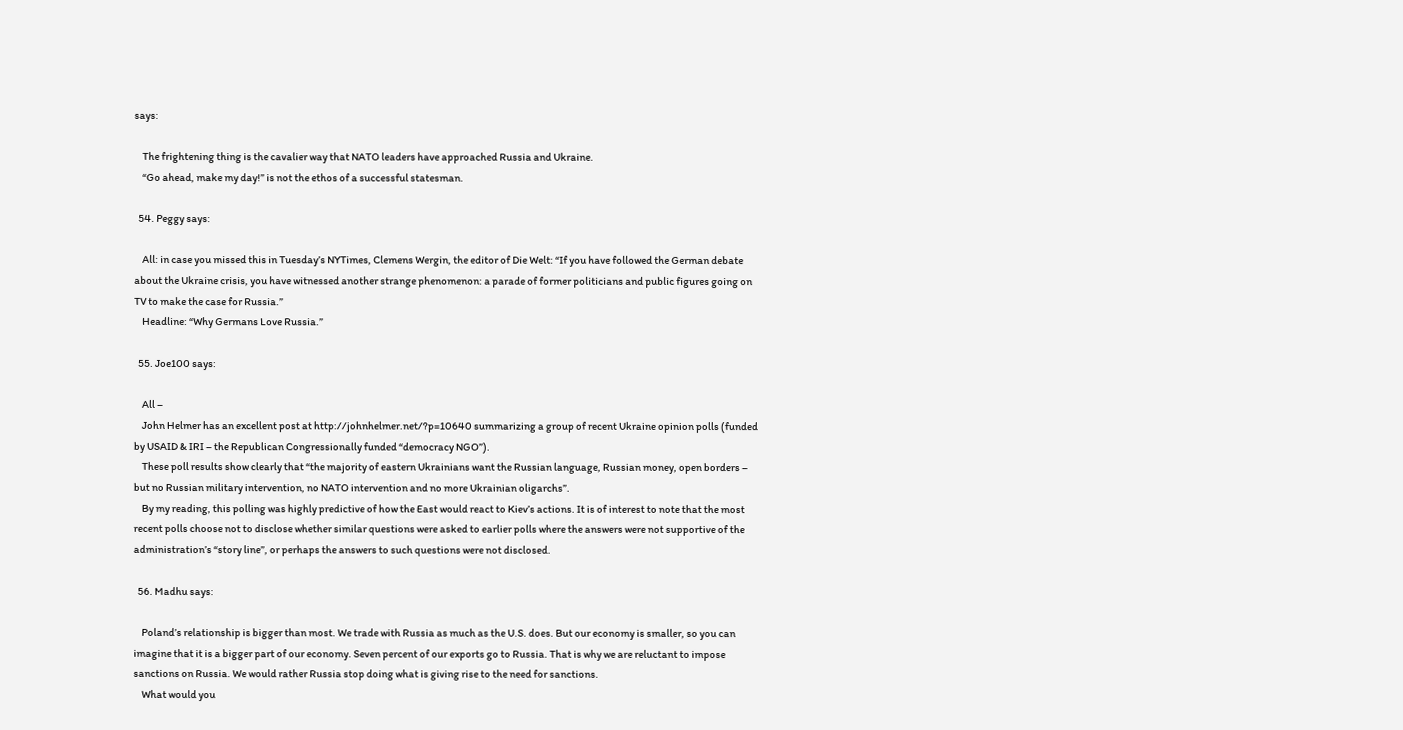says:

    The frightening thing is the cavalier way that NATO leaders have approached Russia and Ukraine.
    “Go ahead, make my day!” is not the ethos of a successful statesman.

  54. Peggy says:

    All: in case you missed this in Tuesday’s NYTimes, Clemens Wergin, the editor of Die Welt: “If you have followed the German debate about the Ukraine crisis, you have witnessed another strange phenomenon: a parade of former politicians and public figures going on TV to make the case for Russia.”
    Headline: “Why Germans Love Russia.”

  55. Joe100 says:

    All –
    John Helmer has an excellent post at http://johnhelmer.net/?p=10640 summarizing a group of recent Ukraine opinion polls (funded by USAID & IRI – the Republican Congressionally funded “democracy NGO”).
    These poll results show clearly that “the majority of eastern Ukrainians want the Russian language, Russian money, open borders – but no Russian military intervention, no NATO intervention and no more Ukrainian oligarchs”.
    By my reading, this polling was highly predictive of how the East would react to Kiev’s actions. It is of interest to note that the most recent polls choose not to disclose whether similar questions were asked to earlier polls where the answers were not supportive of the administration’s “story line”, or perhaps the answers to such questions were not disclosed.

  56. Madhu says:

    Poland’s relationship is bigger than most. We trade with Russia as much as the U.S. does. But our economy is smaller, so you can imagine that it is a bigger part of our economy. Seven percent of our exports go to Russia. That is why we are reluctant to impose sanctions on Russia. We would rather Russia stop doing what is giving rise to the need for sanctions.
    What would you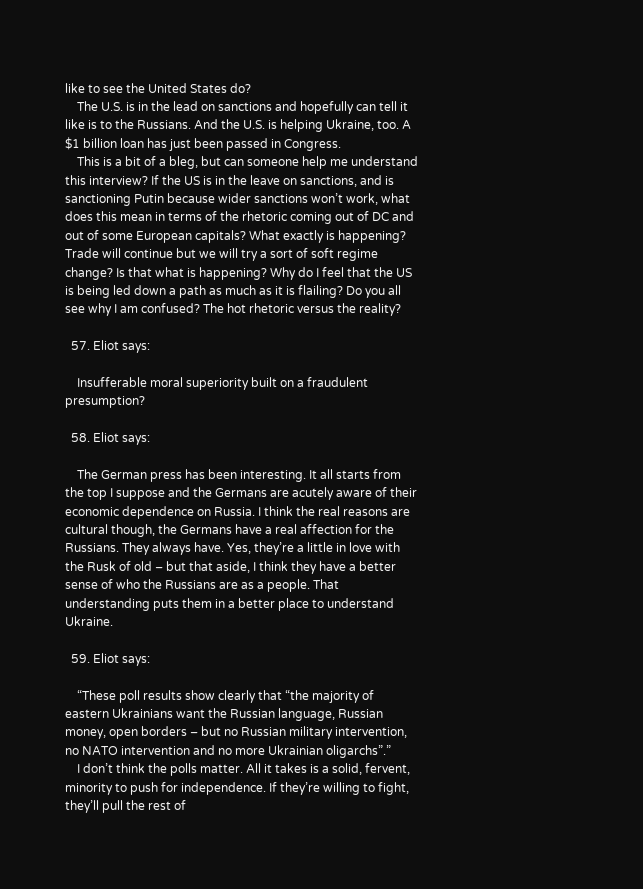like to see the United States do?
    The U.S. is in the lead on sanctions and hopefully can tell it like is to the Russians. And the U.S. is helping Ukraine, too. A $1 billion loan has just been passed in Congress.
    This is a bit of a bleg, but can someone help me understand this interview? If the US is in the leave on sanctions, and is sanctioning Putin because wider sanctions won’t work, what does this mean in terms of the rhetoric coming out of DC and out of some European capitals? What exactly is happening? Trade will continue but we will try a sort of soft regime change? Is that what is happening? Why do I feel that the US is being led down a path as much as it is flailing? Do you all see why I am confused? The hot rhetoric versus the reality?

  57. Eliot says:

    Insufferable moral superiority built on a fraudulent presumption?

  58. Eliot says:

    The German press has been interesting. It all starts from the top I suppose and the Germans are acutely aware of their economic dependence on Russia. I think the real reasons are cultural though, the Germans have a real affection for the Russians. They always have. Yes, they’re a little in love with the Rusk of old – but that aside, I think they have a better sense of who the Russians are as a people. That understanding puts them in a better place to understand Ukraine.

  59. Eliot says:

    “These poll results show clearly that “the majority of eastern Ukrainians want the Russian language, Russian money, open borders – but no Russian military intervention, no NATO intervention and no more Ukrainian oligarchs”.”
    I don’t think the polls matter. All it takes is a solid, fervent, minority to push for independence. If they’re willing to fight, they’ll pull the rest of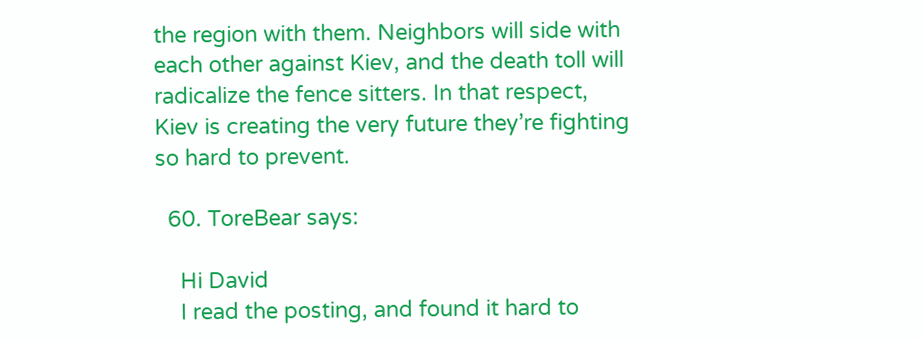the region with them. Neighbors will side with each other against Kiev, and the death toll will radicalize the fence sitters. In that respect, Kiev is creating the very future they’re fighting so hard to prevent.

  60. ToreBear says:

    Hi David
    I read the posting, and found it hard to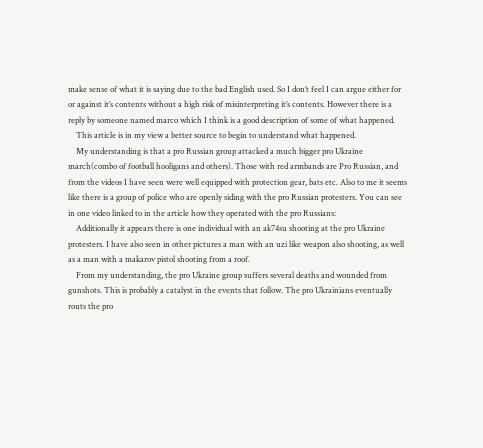make sense of what it is saying due to the bad English used. So I don’t feel I can argue either for or against it’s contents without a high risk of misinterpreting it’s contents. However there is a reply by someone named marco which I think is a good description of some of what happened.
    This article is in my view a better source to begin to understand what happened.
    My understanding is that a pro Russian group attacked a much bigger pro Ukraine march(combo of football hooligans and others). Those with red armbands are Pro Russian, and from the videos I have seen were well equipped with protection gear, bats etc. Also to me it seems like there is a group of police who are openly siding with the pro Russian protesters. You can see in one video linked to in the article how they operated with the pro Russians:
    Additionally it appears there is one individual with an ak74su shooting at the pro Ukraine protesters. I have also seen in other pictures a man with an uzi like weapon also shooting, as well as a man with a makarov pistol shooting from a roof.
    From my understanding, the pro Ukraine group suffers several deaths and wounded from gunshots. This is probably a catalyst in the events that follow. The pro Ukrainians eventually routs the pro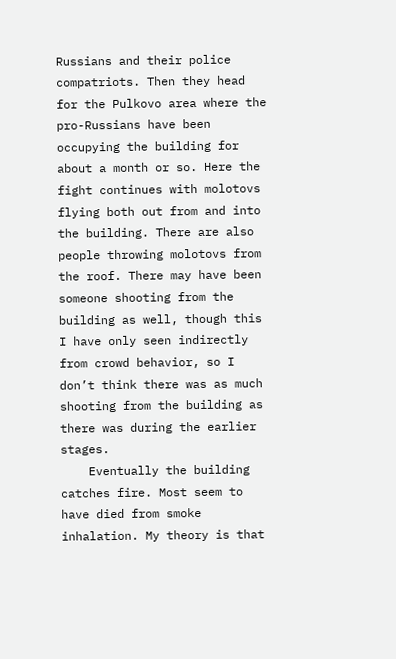Russians and their police compatriots. Then they head for the Pulkovo area where the pro-Russians have been occupying the building for about a month or so. Here the fight continues with molotovs flying both out from and into the building. There are also people throwing molotovs from the roof. There may have been someone shooting from the building as well, though this I have only seen indirectly from crowd behavior, so I don’t think there was as much shooting from the building as there was during the earlier stages.
    Eventually the building catches fire. Most seem to have died from smoke inhalation. My theory is that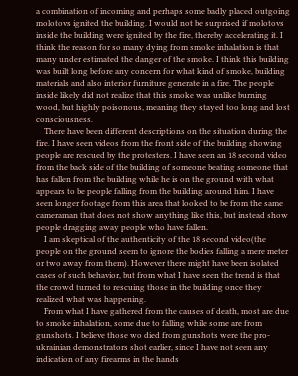a combination of incoming and perhaps some badly placed outgoing molotovs ignited the building. I would not be surprised if molotovs inside the building were ignited by the fire, thereby accelerating it. I think the reason for so many dying from smoke inhalation is that many under estimated the danger of the smoke. I think this building was built long before any concern for what kind of smoke, building materials and also interior furniture generate in a fire. The people inside likely did not realize that this smoke was unlike burning wood, but highly poisonous, meaning they stayed too long and lost consciousness.
    There have been different descriptions on the situation during the fire. I have seen videos from the front side of the building showing people are rescued by the protesters. I have seen an 18 second video from the back side of the building of someone beating someone that has fallen from the building while he is on the ground with what appears to be people falling from the building around him. I have seen longer footage from this area that looked to be from the same cameraman that does not show anything like this, but instead show people dragging away people who have fallen.
    I am skeptical of the authenticity of the 18 second video(the people on the ground seem to ignore the bodies falling a mere meter or two away from them). However there might have been isolated cases of such behavior, but from what I have seen the trend is that the crowd turned to rescuing those in the building once they realized what was happening.
    From what I have gathered from the causes of death, most are due to smoke inhalation, some due to falling while some are from gunshots. I believe those wo died from gunshots were the pro-ukrainian demonstrators shot earlier, since I have not seen any indication of any firearms in the hands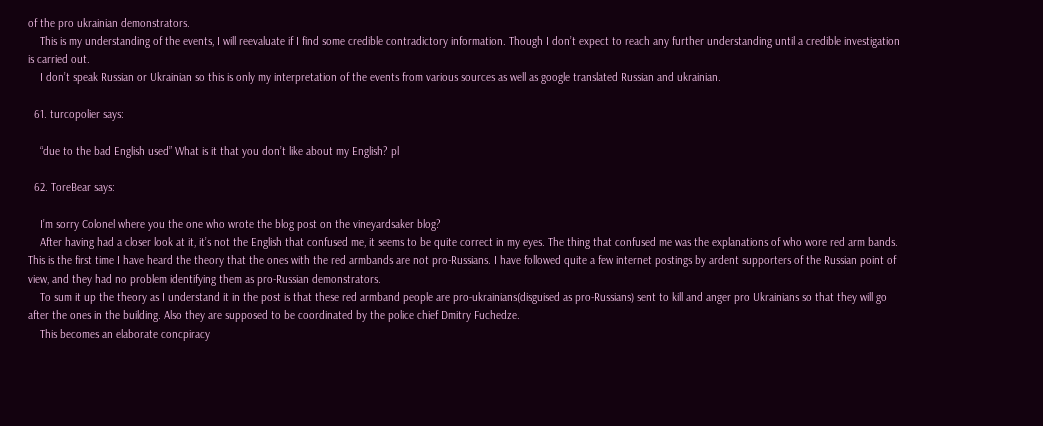of the pro ukrainian demonstrators.
    This is my understanding of the events, I will reevaluate if I find some credible contradictory information. Though I don’t expect to reach any further understanding until a credible investigation is carried out.
    I don’t speak Russian or Ukrainian so this is only my interpretation of the events from various sources as well as google translated Russian and ukrainian.

  61. turcopolier says:

    “due to the bad English used” What is it that you don’t like about my English? pl

  62. ToreBear says:

    I’m sorry Colonel where you the one who wrote the blog post on the vineyardsaker blog?
    After having had a closer look at it, it’s not the English that confused me, it seems to be quite correct in my eyes. The thing that confused me was the explanations of who wore red arm bands. This is the first time I have heard the theory that the ones with the red armbands are not pro-Russians. I have followed quite a few internet postings by ardent supporters of the Russian point of view, and they had no problem identifying them as pro-Russian demonstrators.
    To sum it up the theory as I understand it in the post is that these red armband people are pro-ukrainians(disguised as pro-Russians) sent to kill and anger pro Ukrainians so that they will go after the ones in the building. Also they are supposed to be coordinated by the police chief Dmitry Fuchedze.
    This becomes an elaborate concpiracy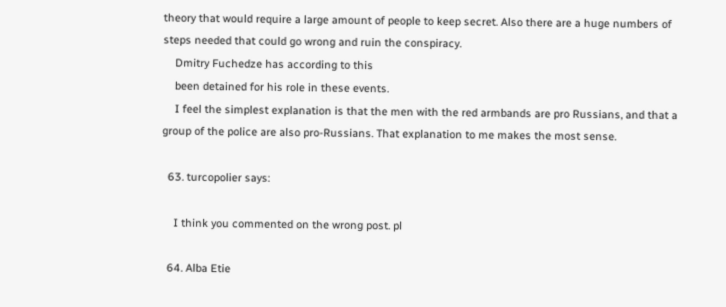theory that would require a large amount of people to keep secret. Also there are a huge numbers of steps needed that could go wrong and ruin the conspiracy.
    Dmitry Fuchedze has according to this
    been detained for his role in these events.
    I feel the simplest explanation is that the men with the red armbands are pro Russians, and that a group of the police are also pro-Russians. That explanation to me makes the most sense.

  63. turcopolier says:

    I think you commented on the wrong post. pl

  64. Alba Etie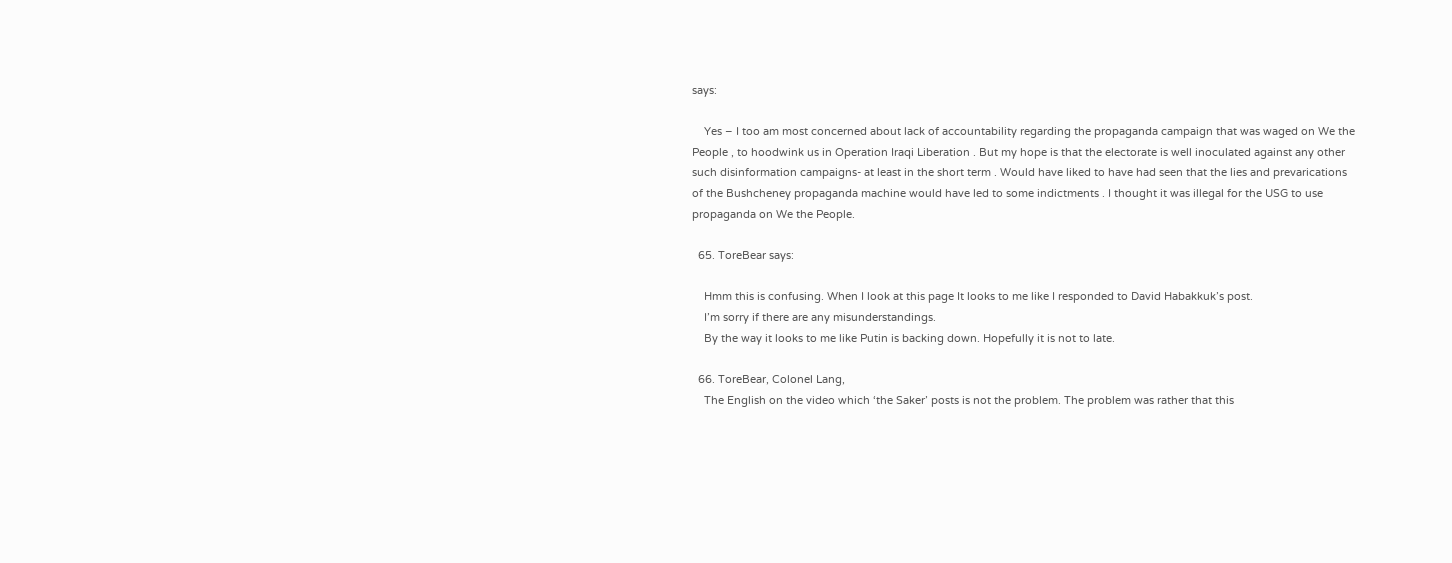says:

    Yes – I too am most concerned about lack of accountability regarding the propaganda campaign that was waged on We the People , to hoodwink us in Operation Iraqi Liberation . But my hope is that the electorate is well inoculated against any other such disinformation campaigns- at least in the short term . Would have liked to have had seen that the lies and prevarications of the Bushcheney propaganda machine would have led to some indictments . I thought it was illegal for the USG to use propaganda on We the People.

  65. ToreBear says:

    Hmm this is confusing. When I look at this page It looks to me like I responded to David Habakkuk’s post.
    I’m sorry if there are any misunderstandings.
    By the way it looks to me like Putin is backing down. Hopefully it is not to late.

  66. ToreBear, Colonel Lang,
    The English on the video which ‘the Saker’ posts is not the problem. The problem was rather that this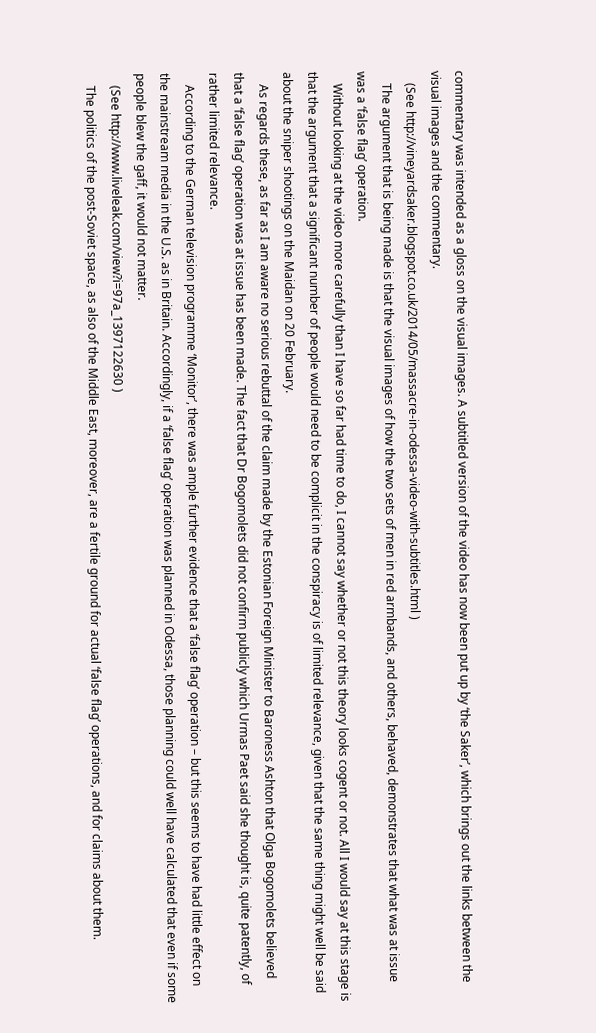commentary was intended as a gloss on the visual images. A subtitled version of the video has now been put up by ‘the Saker’, which brings out the links between the visual images and the commentary.
    (See http://vineyardsaker.blogspot.co.uk/2014/05/massacre-in-odessa-video-with-subtitles.html )
    The argument that is being made is that the visual images of how the two sets of men in red armbands, and others, behaved, demonstrates that what was at issue was a ‘false flag’ operation.
    Without looking at the video more carefully than I have so far had time to do, I cannot say whether or not this theory looks cogent or not. All I would say at this stage is that the argument that a significant number of people would need to be complicit in the conspiracy is of limited relevance, given that the same thing might well be said about the sniper shootings on the Maidan on 20 February.
    As regards these, as far as I am aware no serious rebuttal of the claim made by the Estonian Foreign Minister to Baroness Ashton that Olga Bogomolets believed that a ‘false flag’ operation was at issue has been made. The fact that Dr Bogomolets did not confirm publicly which Urmas Paet said she thought is, quite patently, of rather limited relevance.
    According to the German television programme ‘Monitor’, there was ample further evidence that a ‘false flag’ operation – but this seems to have had little effect on the mainstream media in the U.S. as in Britain. Accordingly, if a ‘false flag’ operation was planned in Odessa, those planning could well have calculated that even if some people blew the gaff, it would not matter.
    (See http://www.liveleak.com/view?i=97a_1397122630 )
    The politics of the post-Soviet space, as also of the Middle East, moreover, are a fertile ground for actual ‘false flag’ operations, and for claims about them.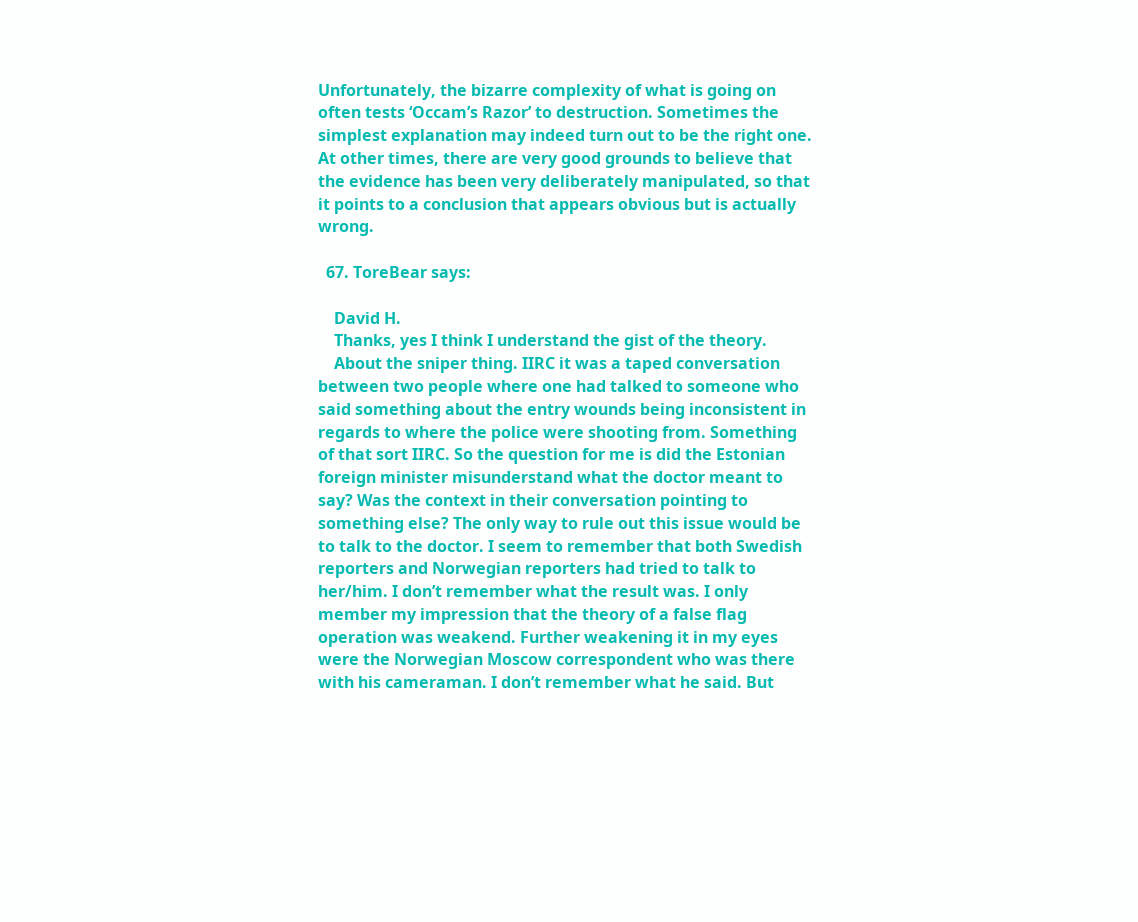Unfortunately, the bizarre complexity of what is going on often tests ‘Occam’s Razor’ to destruction. Sometimes the simplest explanation may indeed turn out to be the right one. At other times, there are very good grounds to believe that the evidence has been very deliberately manipulated, so that it points to a conclusion that appears obvious but is actually wrong.

  67. ToreBear says:

    David H.
    Thanks, yes I think I understand the gist of the theory.
    About the sniper thing. IIRC it was a taped conversation between two people where one had talked to someone who said something about the entry wounds being inconsistent in regards to where the police were shooting from. Something of that sort IIRC. So the question for me is did the Estonian foreign minister misunderstand what the doctor meant to say? Was the context in their conversation pointing to something else? The only way to rule out this issue would be to talk to the doctor. I seem to remember that both Swedish reporters and Norwegian reporters had tried to talk to her/him. I don’t remember what the result was. I only member my impression that the theory of a false flag operation was weakend. Further weakening it in my eyes were the Norwegian Moscow correspondent who was there with his cameraman. I don’t remember what he said. But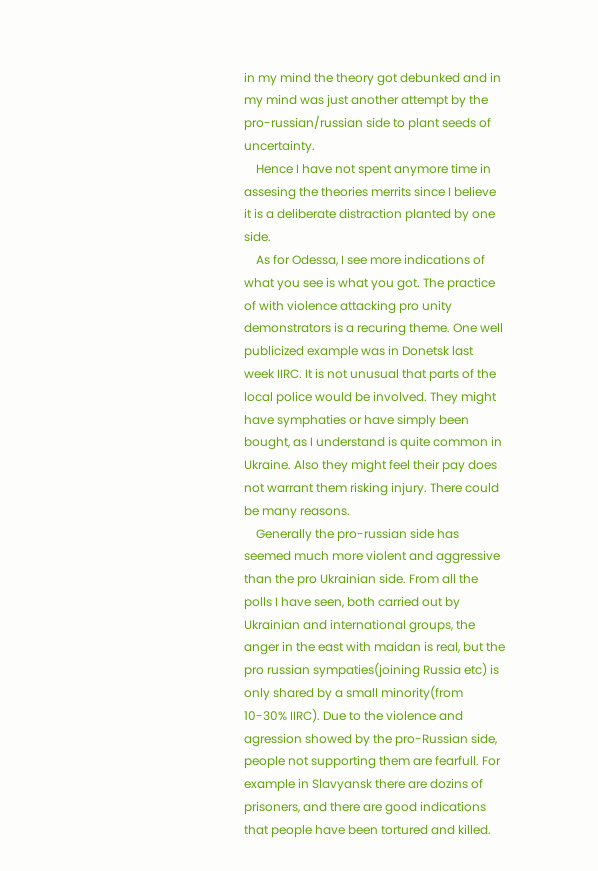in my mind the theory got debunked and in my mind was just another attempt by the pro-russian/russian side to plant seeds of uncertainty.
    Hence I have not spent anymore time in assesing the theories merrits since I believe it is a deliberate distraction planted by one side.
    As for Odessa, I see more indications of what you see is what you got. The practice of with violence attacking pro unity demonstrators is a recuring theme. One well publicized example was in Donetsk last week IIRC. It is not unusual that parts of the local police would be involved. They might have symphaties or have simply been bought, as I understand is quite common in Ukraine. Also they might feel their pay does not warrant them risking injury. There could be many reasons.
    Generally the pro-russian side has seemed much more violent and aggressive than the pro Ukrainian side. From all the polls I have seen, both carried out by Ukrainian and international groups, the anger in the east with maidan is real, but the pro russian sympaties(joining Russia etc) is only shared by a small minority(from 10-30% IIRC). Due to the violence and agression showed by the pro-Russian side, people not supporting them are fearfull. For example in Slavyansk there are dozins of prisoners, and there are good indications that people have been tortured and killed.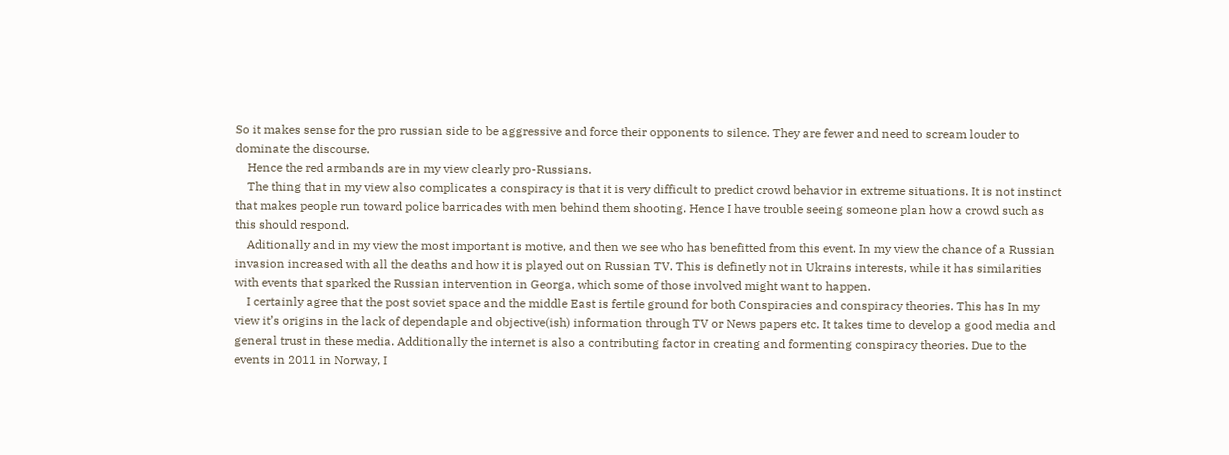So it makes sense for the pro russian side to be aggressive and force their opponents to silence. They are fewer and need to scream louder to dominate the discourse.
    Hence the red armbands are in my view clearly pro-Russians.
    The thing that in my view also complicates a conspiracy is that it is very difficult to predict crowd behavior in extreme situations. It is not instinct that makes people run toward police barricades with men behind them shooting. Hence I have trouble seeing someone plan how a crowd such as this should respond.
    Aditionally and in my view the most important is motive, and then we see who has benefitted from this event. In my view the chance of a Russian invasion increased with all the deaths and how it is played out on Russian TV. This is definetly not in Ukrains interests, while it has similarities with events that sparked the Russian intervention in Georga, which some of those involved might want to happen.
    I certainly agree that the post soviet space and the middle East is fertile ground for both Conspiracies and conspiracy theories. This has In my view it’s origins in the lack of dependaple and objective(ish) information through TV or News papers etc. It takes time to develop a good media and general trust in these media. Additionally the internet is also a contributing factor in creating and formenting conspiracy theories. Due to the events in 2011 in Norway, I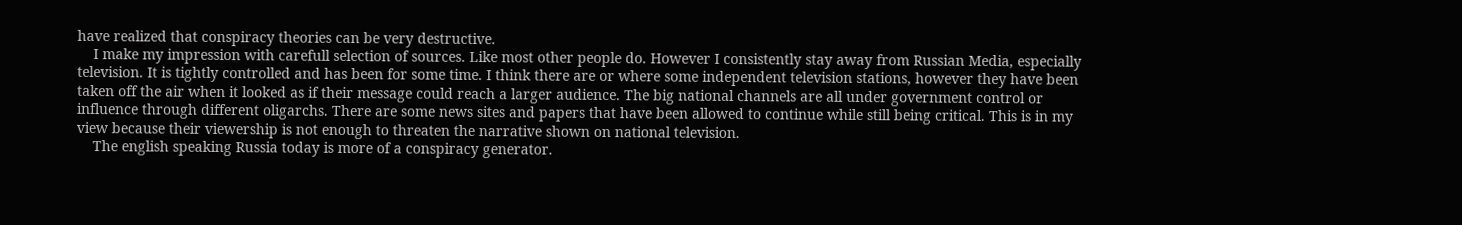have realized that conspiracy theories can be very destructive.
    I make my impression with carefull selection of sources. Like most other people do. However I consistently stay away from Russian Media, especially television. It is tightly controlled and has been for some time. I think there are or where some independent television stations, however they have been taken off the air when it looked as if their message could reach a larger audience. The big national channels are all under government control or influence through different oligarchs. There are some news sites and papers that have been allowed to continue while still being critical. This is in my view because their viewership is not enough to threaten the narrative shown on national television.
    The english speaking Russia today is more of a conspiracy generator.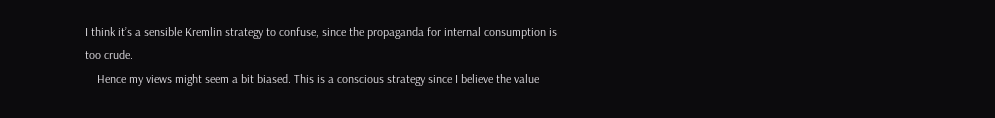I think it’s a sensible Kremlin strategy to confuse, since the propaganda for internal consumption is too crude.
    Hence my views might seem a bit biased. This is a conscious strategy since I believe the value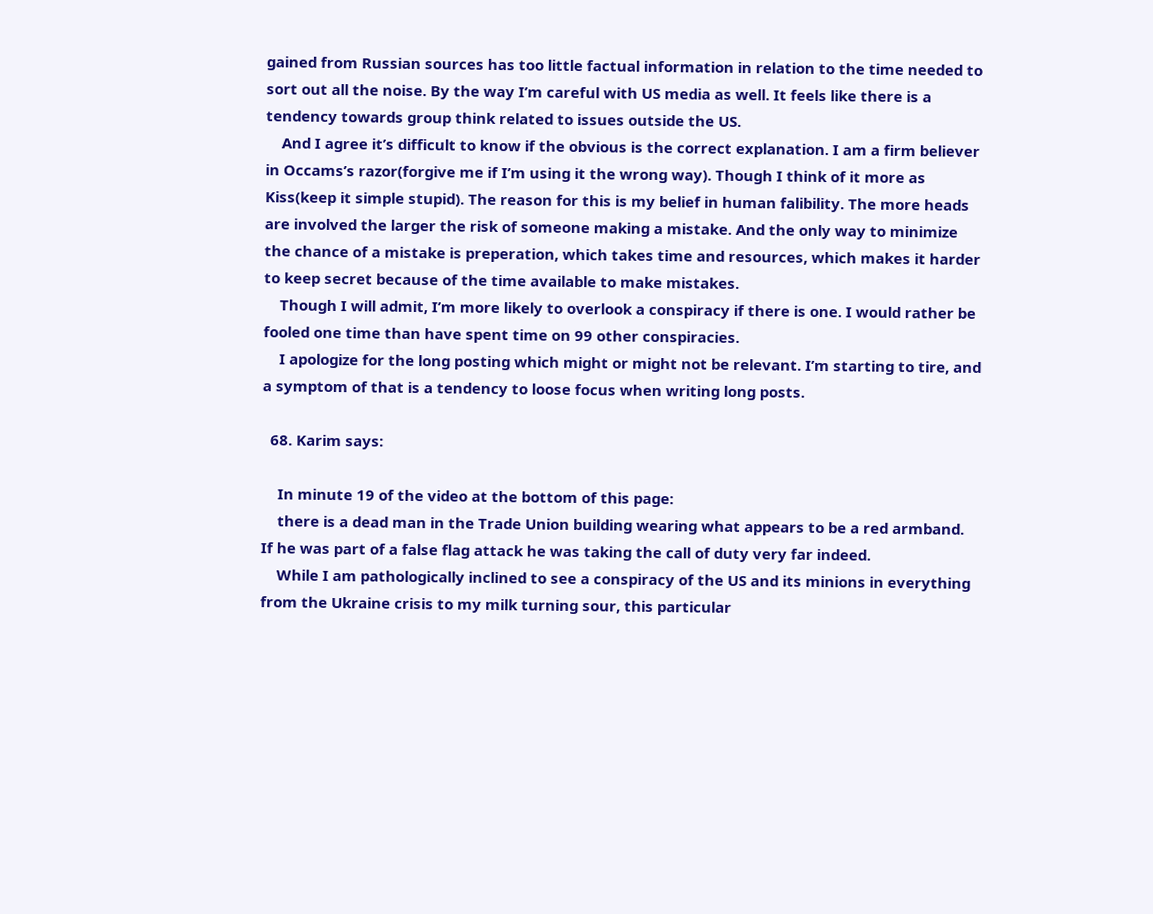gained from Russian sources has too little factual information in relation to the time needed to sort out all the noise. By the way I’m careful with US media as well. It feels like there is a tendency towards group think related to issues outside the US.
    And I agree it’s difficult to know if the obvious is the correct explanation. I am a firm believer in Occams’s razor(forgive me if I’m using it the wrong way). Though I think of it more as Kiss(keep it simple stupid). The reason for this is my belief in human falibility. The more heads are involved the larger the risk of someone making a mistake. And the only way to minimize the chance of a mistake is preperation, which takes time and resources, which makes it harder to keep secret because of the time available to make mistakes.
    Though I will admit, I’m more likely to overlook a conspiracy if there is one. I would rather be fooled one time than have spent time on 99 other conspiracies.
    I apologize for the long posting which might or might not be relevant. I’m starting to tire, and a symptom of that is a tendency to loose focus when writing long posts.

  68. Karim says:

    In minute 19 of the video at the bottom of this page:
    there is a dead man in the Trade Union building wearing what appears to be a red armband. If he was part of a false flag attack he was taking the call of duty very far indeed.
    While I am pathologically inclined to see a conspiracy of the US and its minions in everything from the Ukraine crisis to my milk turning sour, this particular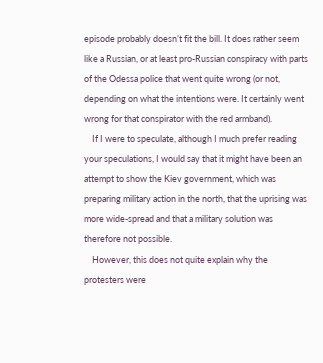episode probably doesn’t fit the bill. It does rather seem like a Russian, or at least pro-Russian conspiracy with parts of the Odessa police that went quite wrong (or not, depending on what the intentions were. It certainly went wrong for that conspirator with the red armband).
    If I were to speculate, although I much prefer reading your speculations, I would say that it might have been an attempt to show the Kiev government, which was preparing military action in the north, that the uprising was more wide-spread and that a military solution was therefore not possible.
    However, this does not quite explain why the protesters were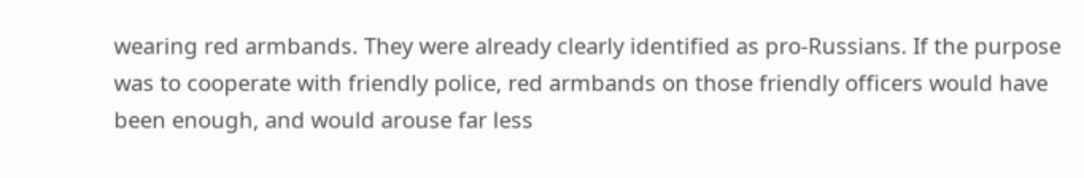wearing red armbands. They were already clearly identified as pro-Russians. If the purpose was to cooperate with friendly police, red armbands on those friendly officers would have been enough, and would arouse far less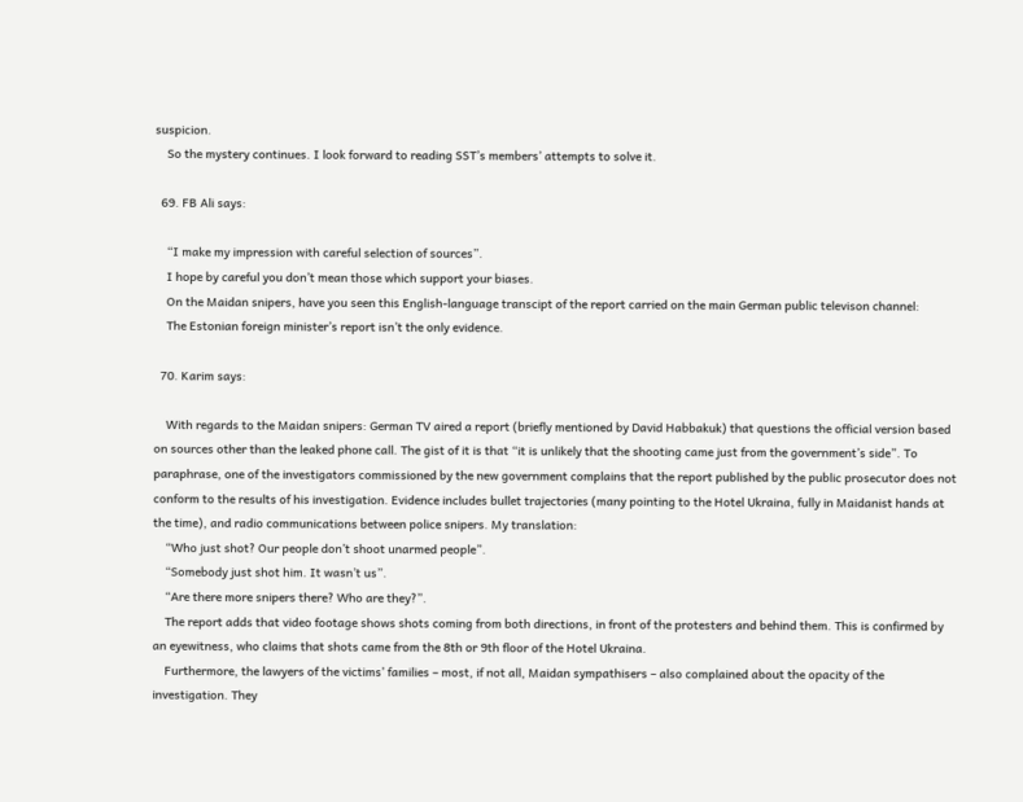suspicion.
    So the mystery continues. I look forward to reading SST’s members’ attempts to solve it.

  69. FB Ali says:

    “I make my impression with careful selection of sources”.
    I hope by careful you don’t mean those which support your biases.
    On the Maidan snipers, have you seen this English-language transcipt of the report carried on the main German public televison channel:
    The Estonian foreign minister’s report isn’t the only evidence.

  70. Karim says:

    With regards to the Maidan snipers: German TV aired a report (briefly mentioned by David Habbakuk) that questions the official version based on sources other than the leaked phone call. The gist of it is that “it is unlikely that the shooting came just from the government’s side”. To paraphrase, one of the investigators commissioned by the new government complains that the report published by the public prosecutor does not conform to the results of his investigation. Evidence includes bullet trajectories (many pointing to the Hotel Ukraina, fully in Maidanist hands at the time), and radio communications between police snipers. My translation:
    “Who just shot? Our people don’t shoot unarmed people”.
    “Somebody just shot him. It wasn’t us”.
    “Are there more snipers there? Who are they?”.
    The report adds that video footage shows shots coming from both directions, in front of the protesters and behind them. This is confirmed by an eyewitness, who claims that shots came from the 8th or 9th floor of the Hotel Ukraina.
    Furthermore, the lawyers of the victims’ families – most, if not all, Maidan sympathisers – also complained about the opacity of the investigation. They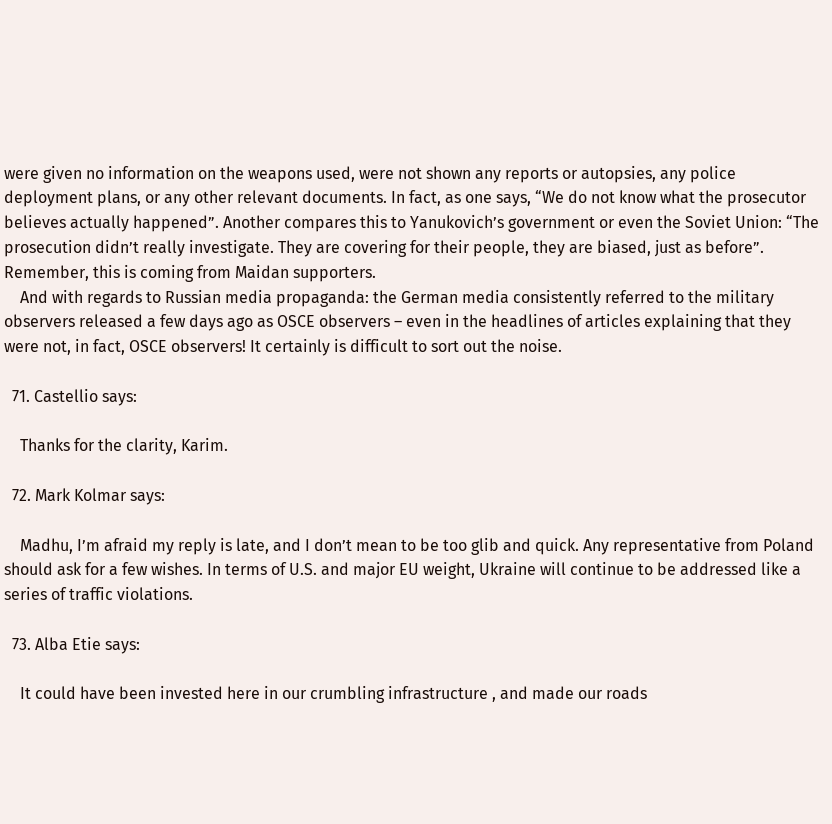were given no information on the weapons used, were not shown any reports or autopsies, any police deployment plans, or any other relevant documents. In fact, as one says, “We do not know what the prosecutor believes actually happened”. Another compares this to Yanukovich’s government or even the Soviet Union: “The prosecution didn’t really investigate. They are covering for their people, they are biased, just as before”. Remember, this is coming from Maidan supporters.
    And with regards to Russian media propaganda: the German media consistently referred to the military observers released a few days ago as OSCE observers – even in the headlines of articles explaining that they were not, in fact, OSCE observers! It certainly is difficult to sort out the noise.

  71. Castellio says:

    Thanks for the clarity, Karim.

  72. Mark Kolmar says:

    Madhu, I’m afraid my reply is late, and I don’t mean to be too glib and quick. Any representative from Poland should ask for a few wishes. In terms of U.S. and major EU weight, Ukraine will continue to be addressed like a series of traffic violations.

  73. Alba Etie says:

    It could have been invested here in our crumbling infrastructure , and made our roads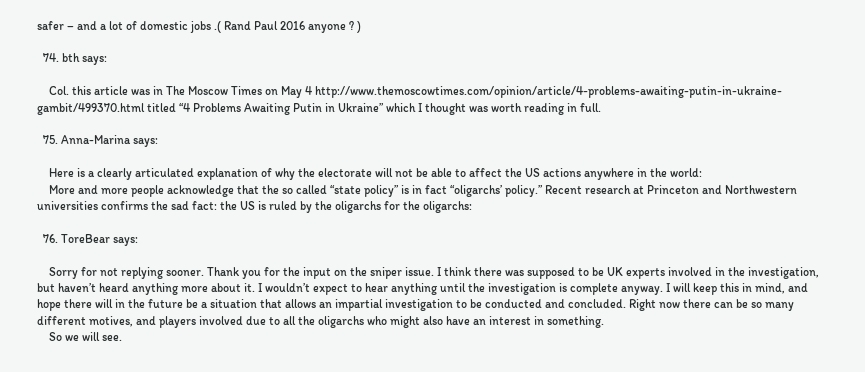safer – and a lot of domestic jobs .( Rand Paul 2016 anyone ? )

  74. bth says:

    Col. this article was in The Moscow Times on May 4 http://www.themoscowtimes.com/opinion/article/4-problems-awaiting-putin-in-ukraine-gambit/499370.html titled “4 Problems Awaiting Putin in Ukraine” which I thought was worth reading in full.

  75. Anna-Marina says:

    Here is a clearly articulated explanation of why the electorate will not be able to affect the US actions anywhere in the world:
    More and more people acknowledge that the so called “state policy” is in fact “oligarchs’ policy.” Recent research at Princeton and Northwestern universities confirms the sad fact: the US is ruled by the oligarchs for the oligarchs:

  76. ToreBear says:

    Sorry for not replying sooner. Thank you for the input on the sniper issue. I think there was supposed to be UK experts involved in the investigation, but haven’t heard anything more about it. I wouldn’t expect to hear anything until the investigation is complete anyway. I will keep this in mind, and hope there will in the future be a situation that allows an impartial investigation to be conducted and concluded. Right now there can be so many different motives, and players involved due to all the oligarchs who might also have an interest in something.
    So we will see.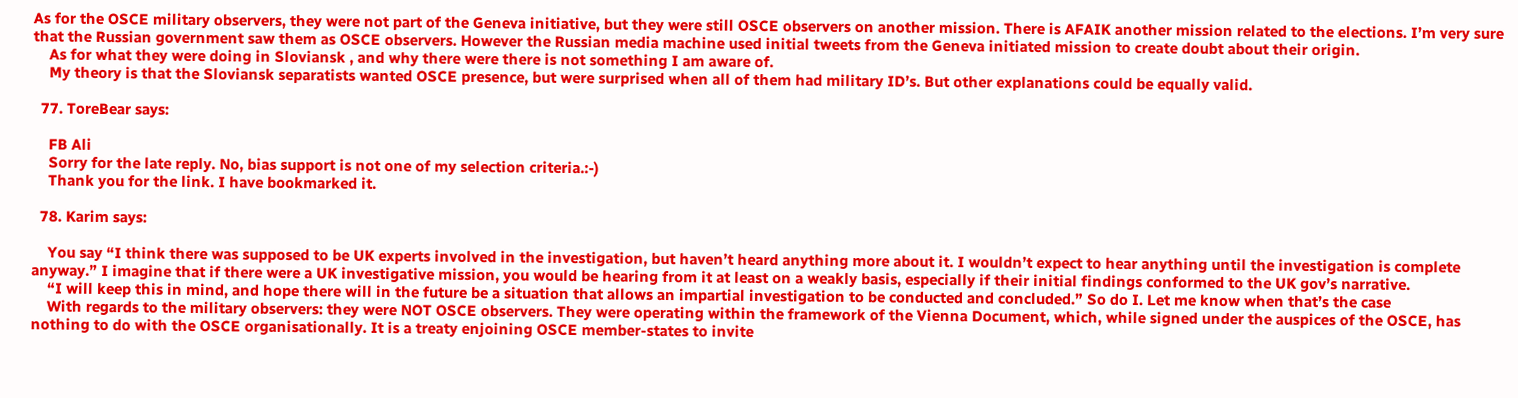As for the OSCE military observers, they were not part of the Geneva initiative, but they were still OSCE observers on another mission. There is AFAIK another mission related to the elections. I’m very sure that the Russian government saw them as OSCE observers. However the Russian media machine used initial tweets from the Geneva initiated mission to create doubt about their origin.
    As for what they were doing in Sloviansk , and why there were there is not something I am aware of.
    My theory is that the Sloviansk separatists wanted OSCE presence, but were surprised when all of them had military ID’s. But other explanations could be equally valid.

  77. ToreBear says:

    FB Ali
    Sorry for the late reply. No, bias support is not one of my selection criteria.:-)
    Thank you for the link. I have bookmarked it.

  78. Karim says:

    You say “I think there was supposed to be UK experts involved in the investigation, but haven’t heard anything more about it. I wouldn’t expect to hear anything until the investigation is complete anyway.” I imagine that if there were a UK investigative mission, you would be hearing from it at least on a weakly basis, especially if their initial findings conformed to the UK gov’s narrative.
    “I will keep this in mind, and hope there will in the future be a situation that allows an impartial investigation to be conducted and concluded.” So do I. Let me know when that’s the case
    With regards to the military observers: they were NOT OSCE observers. They were operating within the framework of the Vienna Document, which, while signed under the auspices of the OSCE, has nothing to do with the OSCE organisationally. It is a treaty enjoining OSCE member-states to invite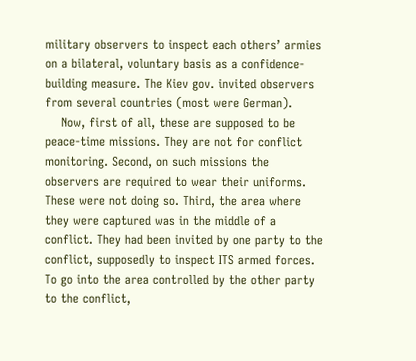military observers to inspect each others’ armies on a bilateral, voluntary basis as a confidence-building measure. The Kiev gov. invited observers from several countries (most were German).
    Now, first of all, these are supposed to be peace-time missions. They are not for conflict monitoring. Second, on such missions the observers are required to wear their uniforms. These were not doing so. Third, the area where they were captured was in the middle of a conflict. They had been invited by one party to the conflict, supposedly to inspect ITS armed forces. To go into the area controlled by the other party to the conflict,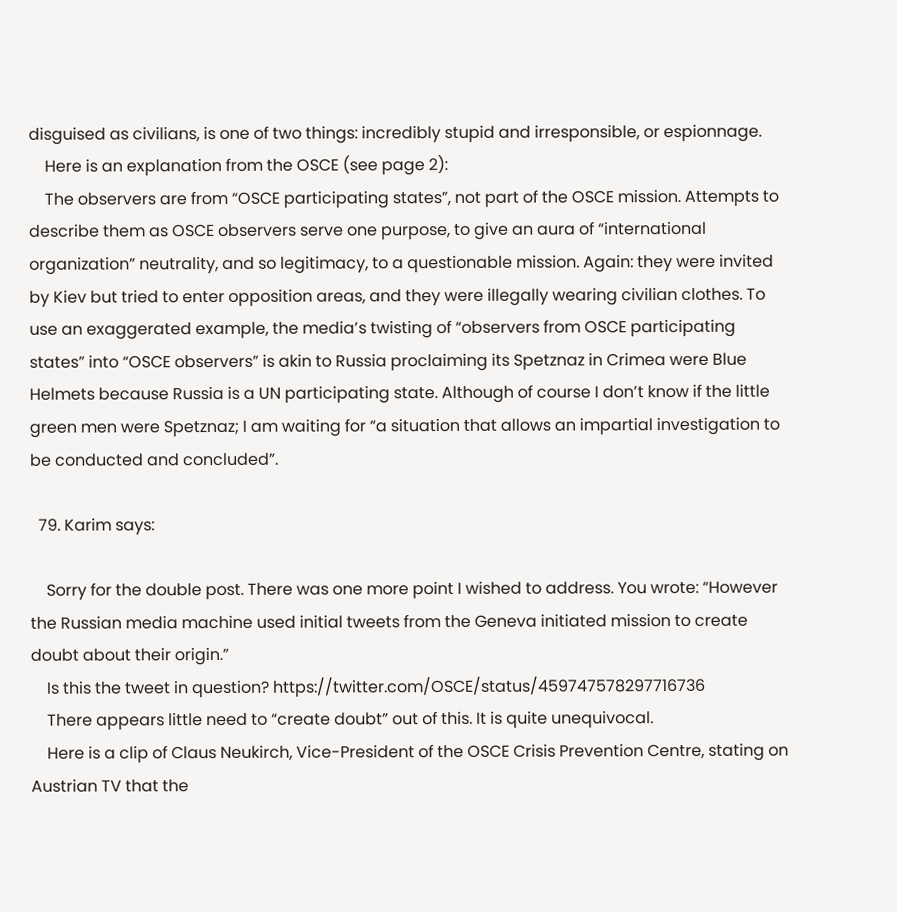disguised as civilians, is one of two things: incredibly stupid and irresponsible, or espionnage.
    Here is an explanation from the OSCE (see page 2):
    The observers are from “OSCE participating states”, not part of the OSCE mission. Attempts to describe them as OSCE observers serve one purpose, to give an aura of “international organization” neutrality, and so legitimacy, to a questionable mission. Again: they were invited by Kiev but tried to enter opposition areas, and they were illegally wearing civilian clothes. To use an exaggerated example, the media’s twisting of “observers from OSCE participating states” into “OSCE observers” is akin to Russia proclaiming its Spetznaz in Crimea were Blue Helmets because Russia is a UN participating state. Although of course I don’t know if the little green men were Spetznaz; I am waiting for “a situation that allows an impartial investigation to be conducted and concluded”.

  79. Karim says:

    Sorry for the double post. There was one more point I wished to address. You wrote: “However the Russian media machine used initial tweets from the Geneva initiated mission to create doubt about their origin.”
    Is this the tweet in question? https://twitter.com/OSCE/status/459747578297716736
    There appears little need to “create doubt” out of this. It is quite unequivocal.
    Here is a clip of Claus Neukirch, Vice-President of the OSCE Crisis Prevention Centre, stating on Austrian TV that the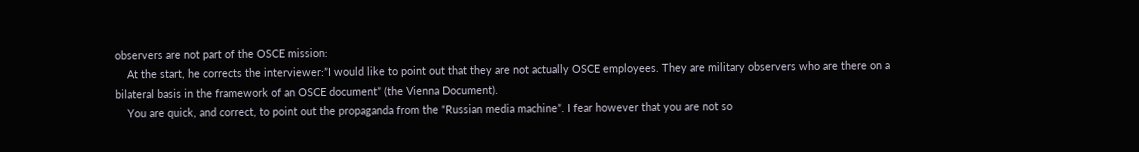observers are not part of the OSCE mission:
    At the start, he corrects the interviewer:”I would like to point out that they are not actually OSCE employees. They are military observers who are there on a bilateral basis in the framework of an OSCE document” (the Vienna Document).
    You are quick, and correct, to point out the propaganda from the “Russian media machine”. I fear however that you are not so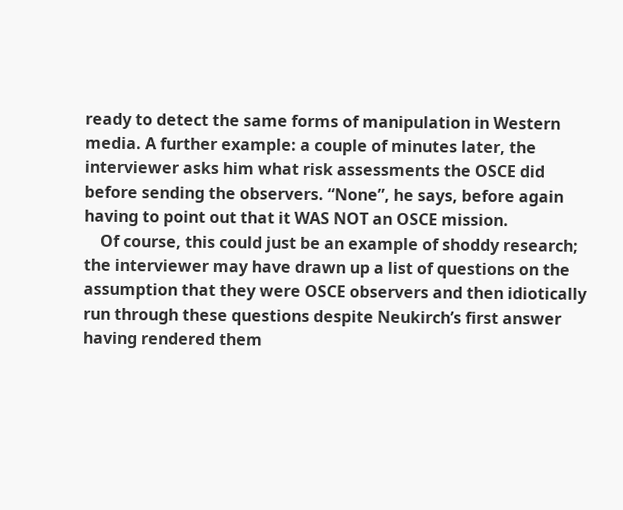ready to detect the same forms of manipulation in Western media. A further example: a couple of minutes later, the interviewer asks him what risk assessments the OSCE did before sending the observers. “None”, he says, before again having to point out that it WAS NOT an OSCE mission.
    Of course, this could just be an example of shoddy research; the interviewer may have drawn up a list of questions on the assumption that they were OSCE observers and then idiotically run through these questions despite Neukirch’s first answer having rendered them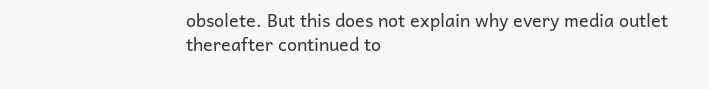obsolete. But this does not explain why every media outlet thereafter continued to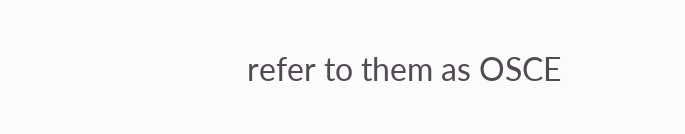refer to them as OSCE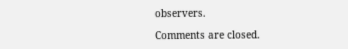observers.

Comments are closed.